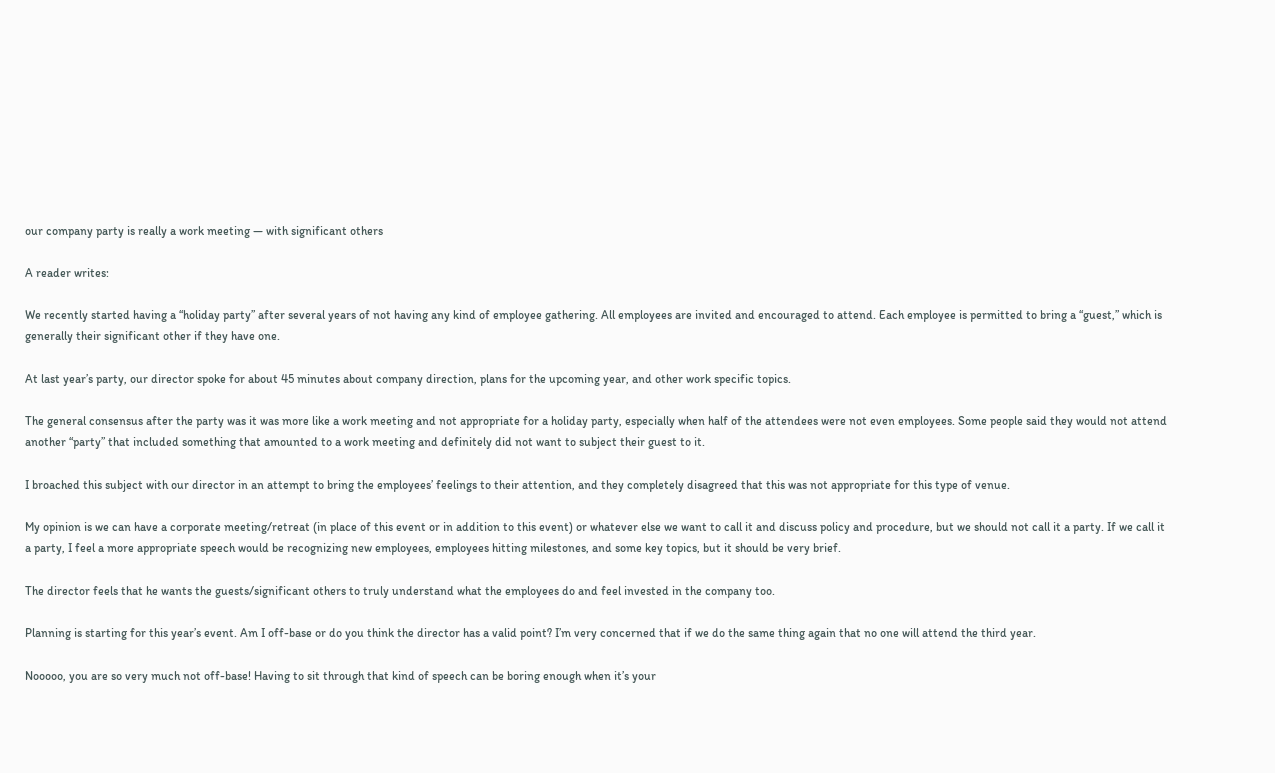our company party is really a work meeting — with significant others

A reader writes:

We recently started having a “holiday party” after several years of not having any kind of employee gathering. All employees are invited and encouraged to attend. Each employee is permitted to bring a “guest,” which is generally their significant other if they have one.

At last year’s party, our director spoke for about 45 minutes about company direction, plans for the upcoming year, and other work specific topics.

The general consensus after the party was it was more like a work meeting and not appropriate for a holiday party, especially when half of the attendees were not even employees. Some people said they would not attend another “party” that included something that amounted to a work meeting and definitely did not want to subject their guest to it.

I broached this subject with our director in an attempt to bring the employees’ feelings to their attention, and they completely disagreed that this was not appropriate for this type of venue.

My opinion is we can have a corporate meeting/retreat (in place of this event or in addition to this event) or whatever else we want to call it and discuss policy and procedure, but we should not call it a party. If we call it a party, I feel a more appropriate speech would be recognizing new employees, employees hitting milestones, and some key topics, but it should be very brief.

The director feels that he wants the guests/significant others to truly understand what the employees do and feel invested in the company too.

Planning is starting for this year’s event. Am I off-base or do you think the director has a valid point? I’m very concerned that if we do the same thing again that no one will attend the third year.

Nooooo, you are so very much not off-base! Having to sit through that kind of speech can be boring enough when it’s your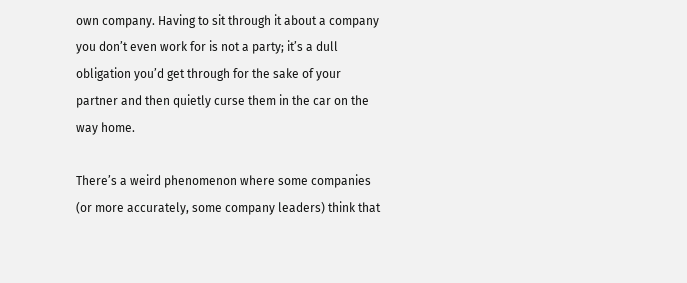own company. Having to sit through it about a company you don’t even work for is not a party; it’s a dull obligation you’d get through for the sake of your partner and then quietly curse them in the car on the way home.

There’s a weird phenomenon where some companies (or more accurately, some company leaders) think that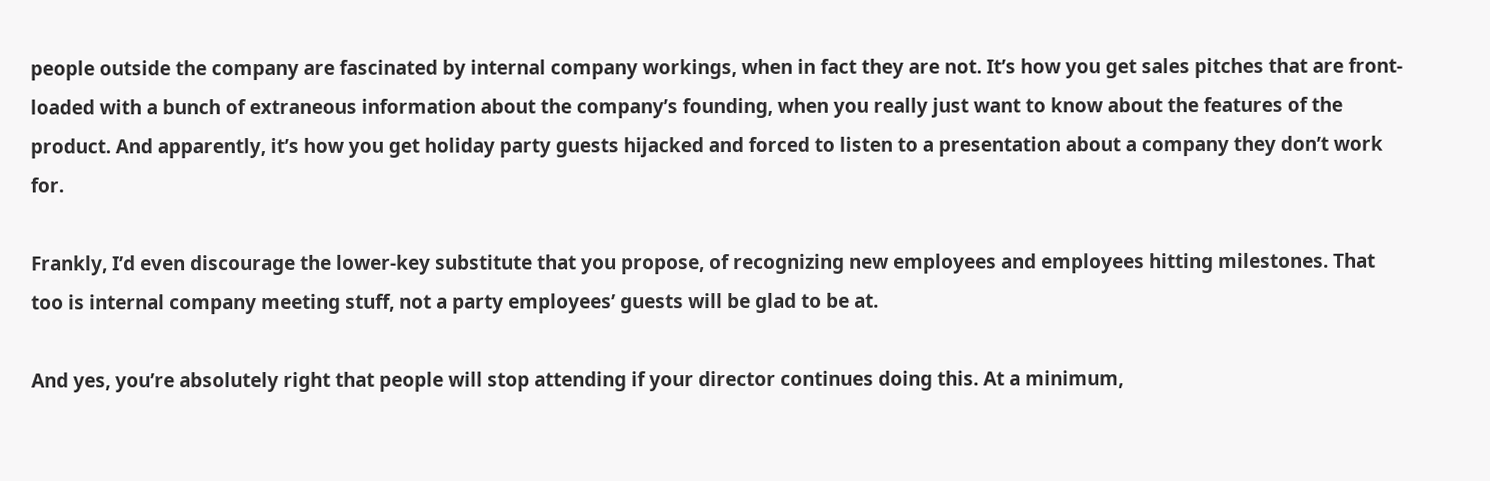people outside the company are fascinated by internal company workings, when in fact they are not. It’s how you get sales pitches that are front-loaded with a bunch of extraneous information about the company’s founding, when you really just want to know about the features of the product. And apparently, it’s how you get holiday party guests hijacked and forced to listen to a presentation about a company they don’t work for.

Frankly, I’d even discourage the lower-key substitute that you propose, of recognizing new employees and employees hitting milestones. That too is internal company meeting stuff, not a party employees’ guests will be glad to be at.

And yes, you’re absolutely right that people will stop attending if your director continues doing this. At a minimum,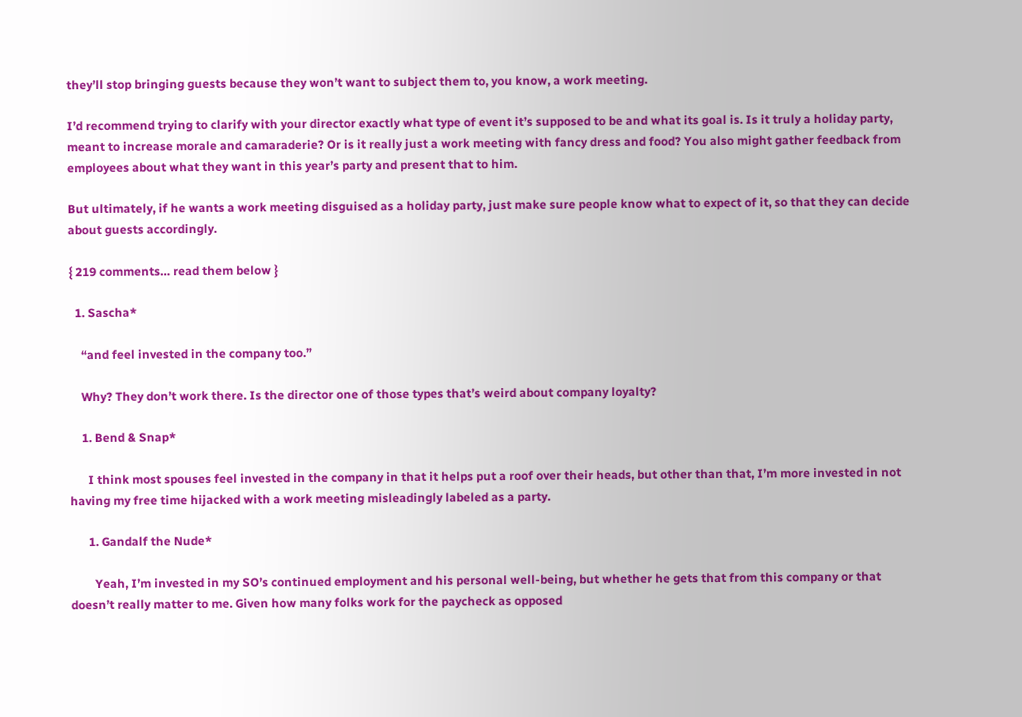they’ll stop bringing guests because they won’t want to subject them to, you know, a work meeting.

I’d recommend trying to clarify with your director exactly what type of event it’s supposed to be and what its goal is. Is it truly a holiday party, meant to increase morale and camaraderie? Or is it really just a work meeting with fancy dress and food? You also might gather feedback from employees about what they want in this year’s party and present that to him.

But ultimately, if he wants a work meeting disguised as a holiday party, just make sure people know what to expect of it, so that they can decide about guests accordingly.

{ 219 comments… read them below }

  1. Sascha*

    “and feel invested in the company too.”

    Why? They don’t work there. Is the director one of those types that’s weird about company loyalty?

    1. Bend & Snap*

      I think most spouses feel invested in the company in that it helps put a roof over their heads, but other than that, I’m more invested in not having my free time hijacked with a work meeting misleadingly labeled as a party.

      1. Gandalf the Nude*

        Yeah, I’m invested in my SO’s continued employment and his personal well-being, but whether he gets that from this company or that doesn’t really matter to me. Given how many folks work for the paycheck as opposed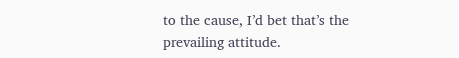to the cause, I’d bet that’s the prevailing attitude.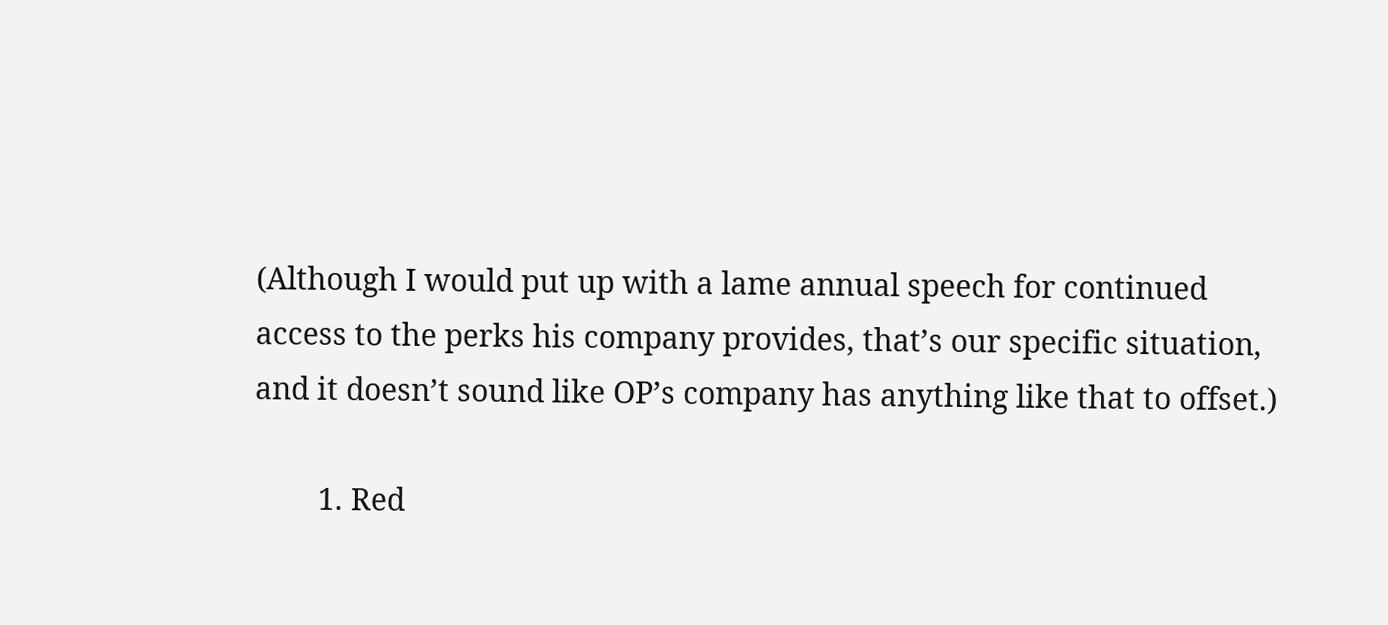(Although I would put up with a lame annual speech for continued access to the perks his company provides, that’s our specific situation, and it doesn’t sound like OP’s company has anything like that to offset.)

        1. Red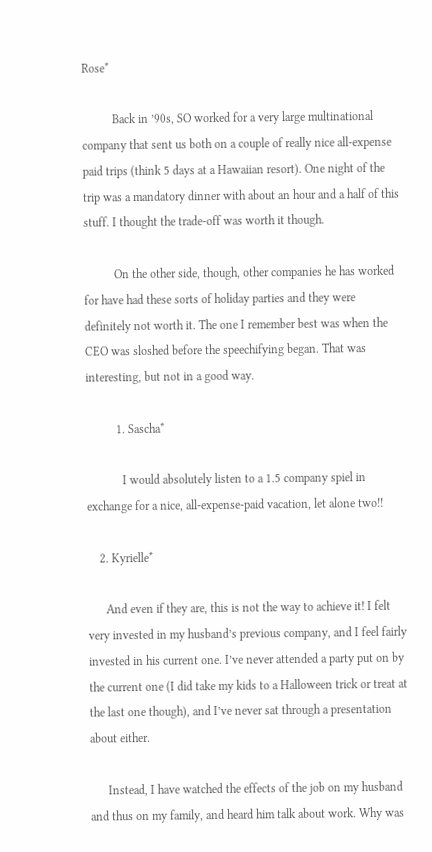Rose*

          Back in ’90s, SO worked for a very large multinational company that sent us both on a couple of really nice all-expense paid trips (think 5 days at a Hawaiian resort). One night of the trip was a mandatory dinner with about an hour and a half of this stuff. I thought the trade-off was worth it though.

          On the other side, though, other companies he has worked for have had these sorts of holiday parties and they were definitely not worth it. The one I remember best was when the CEO was sloshed before the speechifying began. That was interesting, but not in a good way.

          1. Sascha*

            I would absolutely listen to a 1.5 company spiel in exchange for a nice, all-expense-paid vacation, let alone two!!

    2. Kyrielle*

      And even if they are, this is not the way to achieve it! I felt very invested in my husband’s previous company, and I feel fairly invested in his current one. I’ve never attended a party put on by the current one (I did take my kids to a Halloween trick or treat at the last one though), and I’ve never sat through a presentation about either.

      Instead, I have watched the effects of the job on my husband and thus on my family, and heard him talk about work. Why was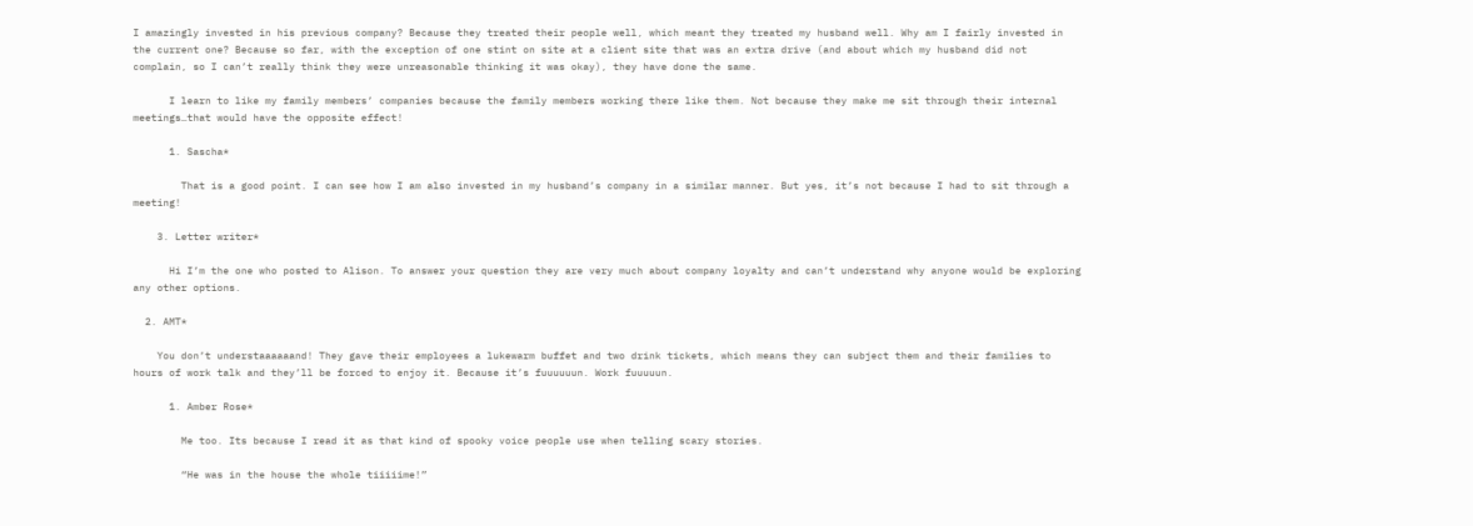I amazingly invested in his previous company? Because they treated their people well, which meant they treated my husband well. Why am I fairly invested in the current one? Because so far, with the exception of one stint on site at a client site that was an extra drive (and about which my husband did not complain, so I can’t really think they were unreasonable thinking it was okay), they have done the same.

      I learn to like my family members’ companies because the family members working there like them. Not because they make me sit through their internal meetings…that would have the opposite effect!

      1. Sascha*

        That is a good point. I can see how I am also invested in my husband’s company in a similar manner. But yes, it’s not because I had to sit through a meeting!

    3. Letter writer*

      Hi I’m the one who posted to Alison. To answer your question they are very much about company loyalty and can’t understand why anyone would be exploring any other options.

  2. AMT*

    You don’t understaaaaaand! They gave their employees a lukewarm buffet and two drink tickets, which means they can subject them and their families to hours of work talk and they’ll be forced to enjoy it. Because it’s fuuuuuun. Work fuuuuun.

      1. Amber Rose*

        Me too. Its because I read it as that kind of spooky voice people use when telling scary stories.

        “He was in the house the whole tiiiiime!”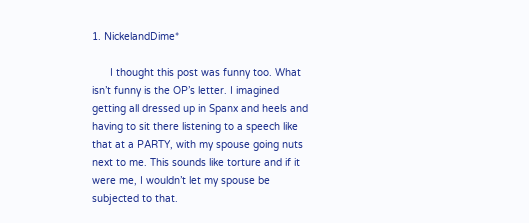1. NickelandDime*

      I thought this post was funny too. What isn’t funny is the OP’s letter. I imagined getting all dressed up in Spanx and heels and having to sit there listening to a speech like that at a PARTY, with my spouse going nuts next to me. This sounds like torture and if it were me, I wouldn’t let my spouse be subjected to that.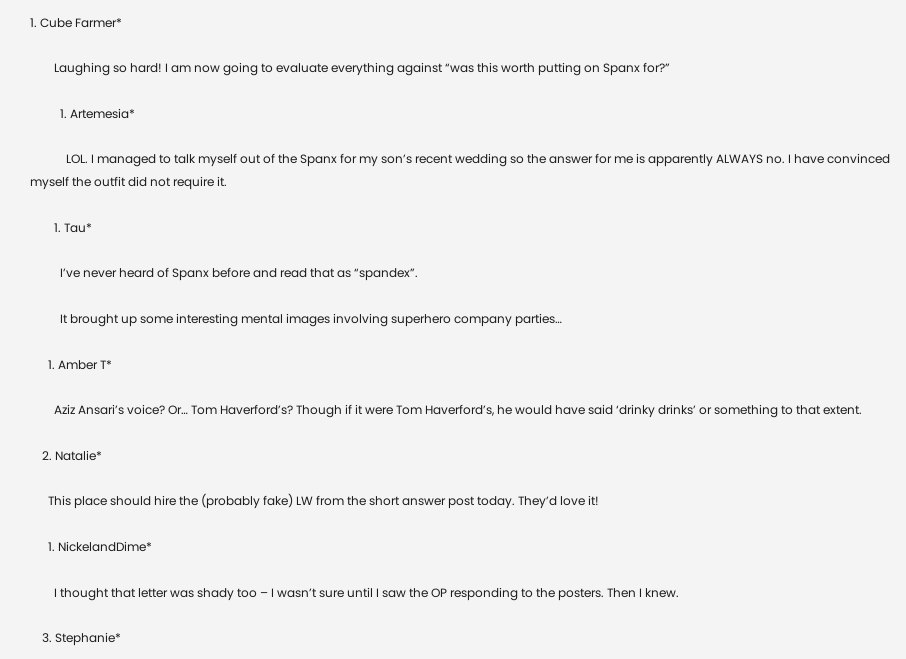1. Cube Farmer*

        Laughing so hard! I am now going to evaluate everything against “was this worth putting on Spanx for?”

          1. Artemesia*

            LOL. I managed to talk myself out of the Spanx for my son’s recent wedding so the answer for me is apparently ALWAYS no. I have convinced myself the outfit did not require it.

        1. Tau*

          I’ve never heard of Spanx before and read that as “spandex”.

          It brought up some interesting mental images involving superhero company parties…

      1. Amber T*

        Aziz Ansari’s voice? Or… Tom Haverford’s? Though if it were Tom Haverford’s, he would have said ‘drinky drinks’ or something to that extent.

    2. Natalie*

      This place should hire the (probably fake) LW from the short answer post today. They’d love it!

      1. NickelandDime*

        I thought that letter was shady too – I wasn’t sure until I saw the OP responding to the posters. Then I knew.

    3. Stephanie*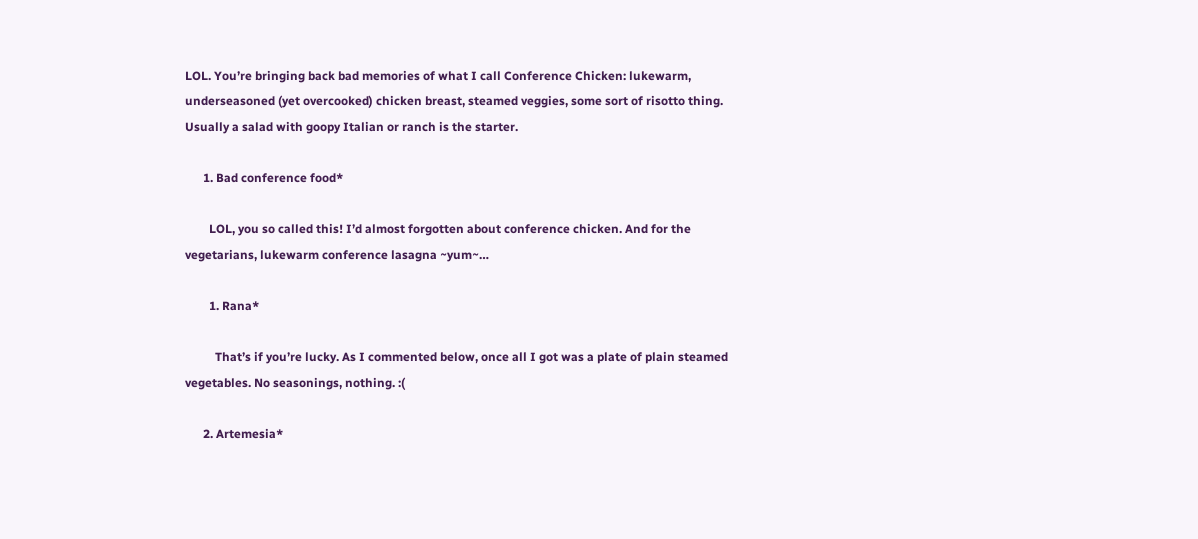LOL. You’re bringing back bad memories of what I call Conference Chicken: lukewarm, underseasoned (yet overcooked) chicken breast, steamed veggies, some sort of risotto thing. Usually a salad with goopy Italian or ranch is the starter.

      1. Bad conference food*

        LOL, you so called this! I’d almost forgotten about conference chicken. And for the vegetarians, lukewarm conference lasagna ~yum~…

        1. Rana*

          That’s if you’re lucky. As I commented below, once all I got was a plate of plain steamed vegetables. No seasonings, nothing. :(

      2. Artemesia*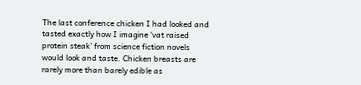The last conference chicken I had looked and tasted exactly how I imagine ‘vat raised protein steak’ from science fiction novels would look and taste. Chicken breasts are rarely more than barely edible as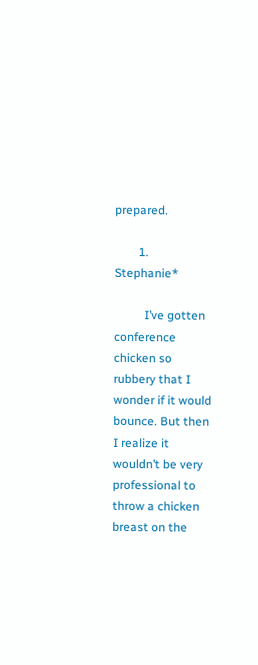prepared.

        1. Stephanie*

          I’ve gotten conference chicken so rubbery that I wonder if it would bounce. But then I realize it wouldn’t be very professional to throw a chicken breast on the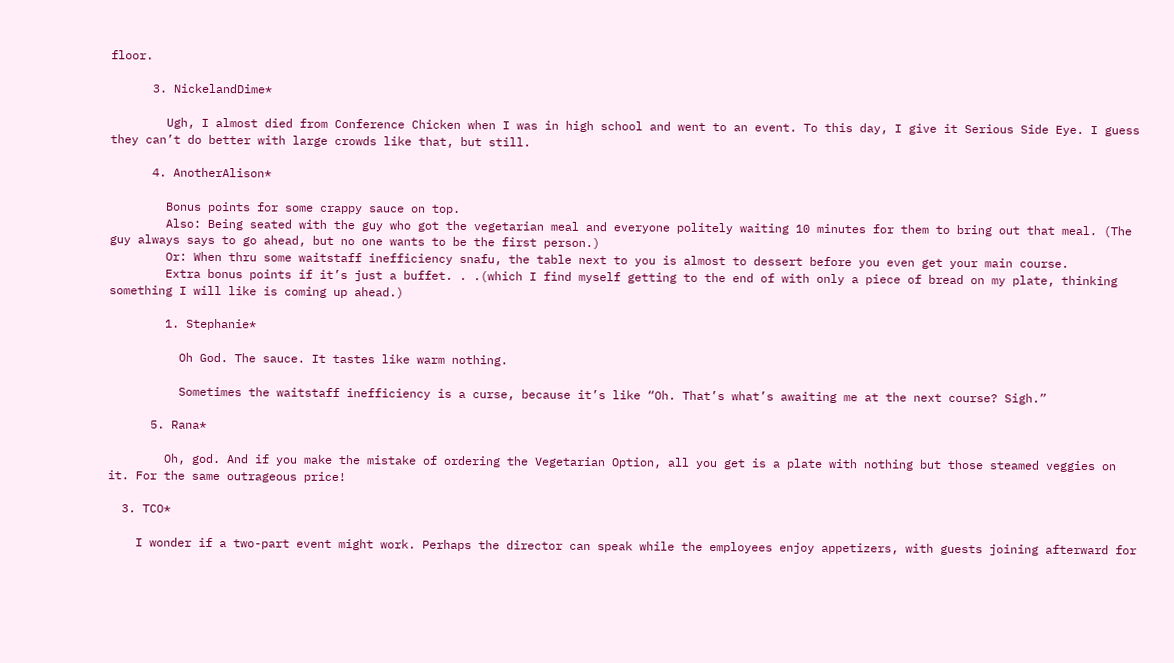floor.

      3. NickelandDime*

        Ugh, I almost died from Conference Chicken when I was in high school and went to an event. To this day, I give it Serious Side Eye. I guess they can’t do better with large crowds like that, but still.

      4. AnotherAlison*

        Bonus points for some crappy sauce on top.
        Also: Being seated with the guy who got the vegetarian meal and everyone politely waiting 10 minutes for them to bring out that meal. (The guy always says to go ahead, but no one wants to be the first person.)
        Or: When thru some waitstaff inefficiency snafu, the table next to you is almost to dessert before you even get your main course.
        Extra bonus points if it’s just a buffet. . .(which I find myself getting to the end of with only a piece of bread on my plate, thinking something I will like is coming up ahead.)

        1. Stephanie*

          Oh God. The sauce. It tastes like warm nothing.

          Sometimes the waitstaff inefficiency is a curse, because it’s like “Oh. That’s what’s awaiting me at the next course? Sigh.”

      5. Rana*

        Oh, god. And if you make the mistake of ordering the Vegetarian Option, all you get is a plate with nothing but those steamed veggies on it. For the same outrageous price!

  3. TCO*

    I wonder if a two-part event might work. Perhaps the director can speak while the employees enjoy appetizers, with guests joining afterward for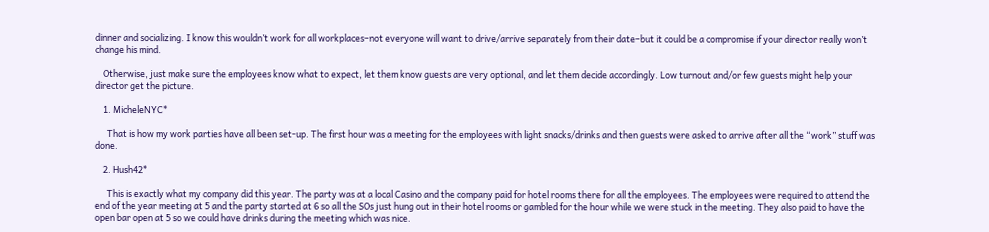dinner and socializing. I know this wouldn’t work for all workplaces–not everyone will want to drive/arrive separately from their date–but it could be a compromise if your director really won’t change his mind.

    Otherwise, just make sure the employees know what to expect, let them know guests are very optional, and let them decide accordingly. Low turnout and/or few guests might help your director get the picture.

    1. MicheleNYC*

      That is how my work parties have all been set-up. The first hour was a meeting for the employees with light snacks/drinks and then guests were asked to arrive after all the “work” stuff was done.

    2. Hush42*

      This is exactly what my company did this year. The party was at a local Casino and the company paid for hotel rooms there for all the employees. The employees were required to attend the end of the year meeting at 5 and the party started at 6 so all the SOs just hung out in their hotel rooms or gambled for the hour while we were stuck in the meeting. They also paid to have the open bar open at 5 so we could have drinks during the meeting which was nice.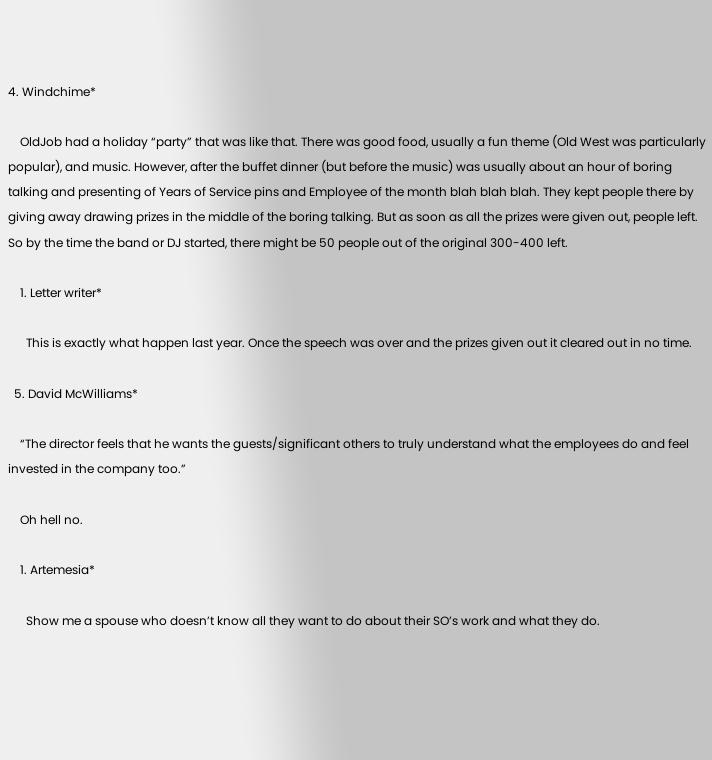4. Windchime*

    OldJob had a holiday “party” that was like that. There was good food, usually a fun theme (Old West was particularly popular), and music. However, after the buffet dinner (but before the music) was usually about an hour of boring talking and presenting of Years of Service pins and Employee of the month blah blah blah. They kept people there by giving away drawing prizes in the middle of the boring talking. But as soon as all the prizes were given out, people left. So by the time the band or DJ started, there might be 50 people out of the original 300-400 left.

    1. Letter writer*

      This is exactly what happen last year. Once the speech was over and the prizes given out it cleared out in no time.

  5. David McWilliams*

    “The director feels that he wants the guests/significant others to truly understand what the employees do and feel invested in the company too.”

    Oh hell no.

    1. Artemesia*

      Show me a spouse who doesn’t know all they want to do about their SO’s work and what they do.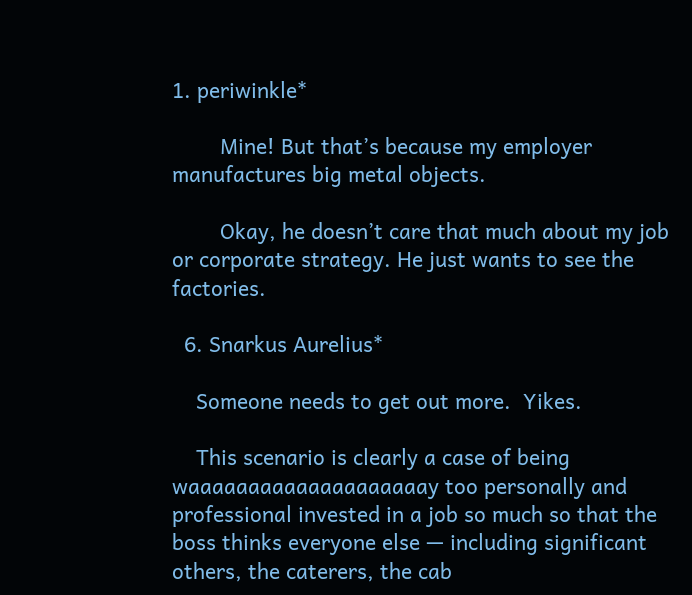1. periwinkle*

        Mine! But that’s because my employer manufactures big metal objects.

        Okay, he doesn’t care that much about my job or corporate strategy. He just wants to see the factories.

  6. Snarkus Aurelius*

    Someone needs to get out more.  Yikes.

    This scenario is clearly a case of being waaaaaaaaaaaaaaaaaaaay too personally and professional invested in a job so much so that the boss thinks everyone else — including significant others, the caterers, the cab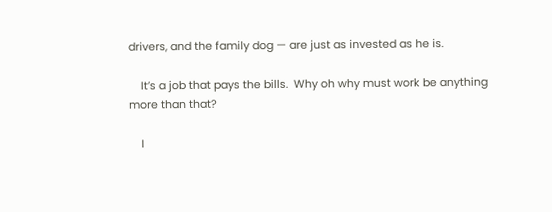drivers, and the family dog — are just as invested as he is.

    It’s a job that pays the bills.  Why oh why must work be anything more than that?

    I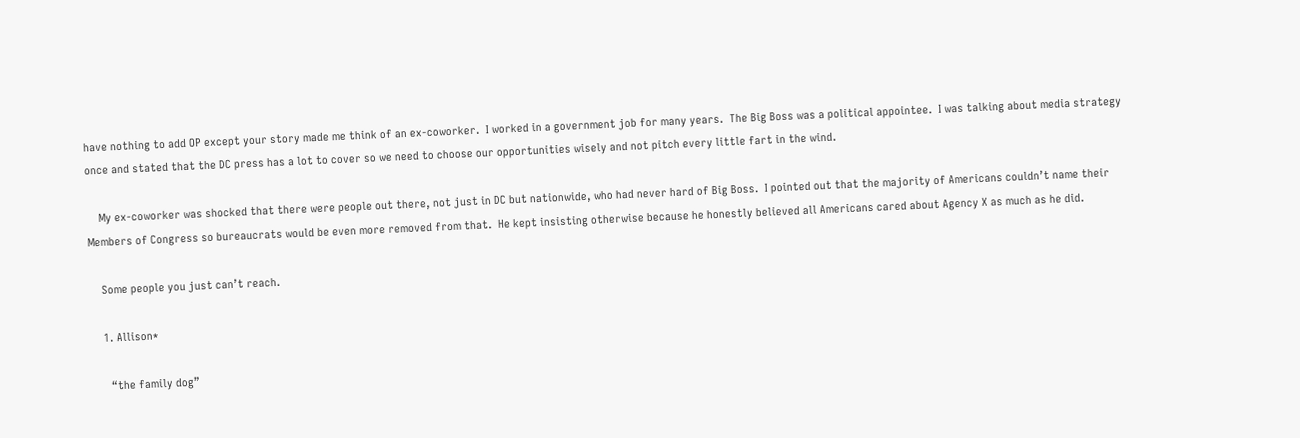have nothing to add OP except your story made me think of an ex-coworker.  I worked in a government job for many years.  The Big Boss was a political appointee.  I was talking about media strategy once and stated that the DC press has a lot to cover so we need to choose our opportunities wisely and not pitch every little fart in the wind.

    My ex-coworker was shocked that there were people out there, not just in DC but nationwide, who had never hard of Big Boss.  I pointed out that the majority of Americans couldn’t name their Members of Congress so bureaucrats would be even more removed from that.  He kept insisting otherwise because he honestly believed all Americans cared about Agency X as much as he did.

    Some people you just can’t reach.

    1. Allison*

      “the family dog”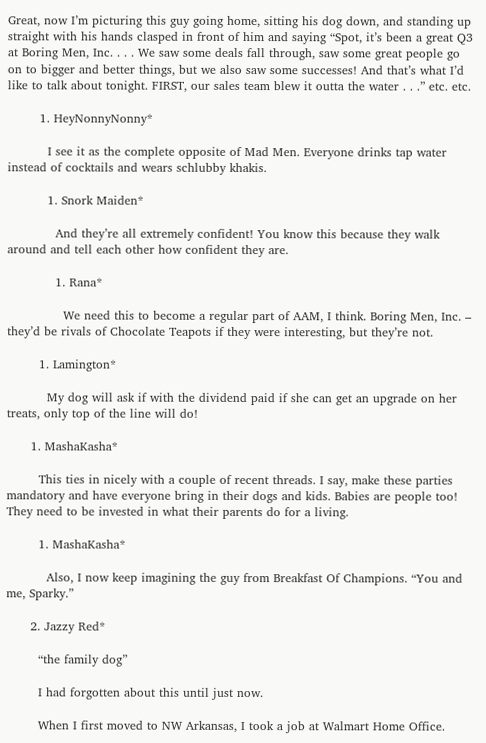Great, now I’m picturing this guy going home, sitting his dog down, and standing up straight with his hands clasped in front of him and saying “Spot, it’s been a great Q3 at Boring Men, Inc. . . . We saw some deals fall through, saw some great people go on to bigger and better things, but we also saw some successes! And that’s what I’d like to talk about tonight. FIRST, our sales team blew it outta the water . . .” etc. etc.

        1. HeyNonnyNonny*

          I see it as the complete opposite of Mad Men. Everyone drinks tap water instead of cocktails and wears schlubby khakis.

          1. Snork Maiden*

            And they’re all extremely confident! You know this because they walk around and tell each other how confident they are.

            1. Rana*

              We need this to become a regular part of AAM, I think. Boring Men, Inc. – they’d be rivals of Chocolate Teapots if they were interesting, but they’re not.

        1. Lamington*

          My dog will ask if with the dividend paid if she can get an upgrade on her treats, only top of the line will do!

      1. MashaKasha*

        This ties in nicely with a couple of recent threads. I say, make these parties mandatory and have everyone bring in their dogs and kids. Babies are people too! They need to be invested in what their parents do for a living.

        1. MashaKasha*

          Also, I now keep imagining the guy from Breakfast Of Champions. “You and me, Sparky.”

      2. Jazzy Red*

        “the family dog”

        I had forgotten about this until just now.

        When I first moved to NW Arkansas, I took a job at Walmart Home Office.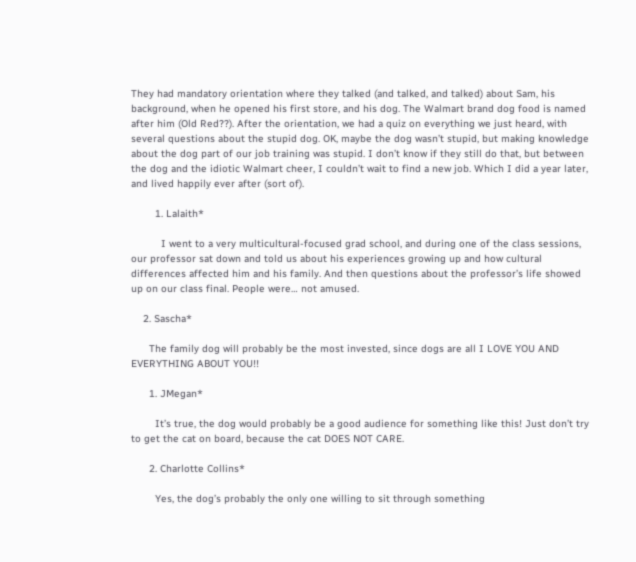They had mandatory orientation where they talked (and talked, and talked) about Sam, his background, when he opened his first store, and his dog. The Walmart brand dog food is named after him (Old Red??). After the orientation, we had a quiz on everything we just heard, with several questions about the stupid dog. OK, maybe the dog wasn’t stupid, but making knowledge about the dog part of our job training was stupid. I don’t know if they still do that, but between the dog and the idiotic Walmart cheer, I couldn’t wait to find a new job. Which I did a year later, and lived happily ever after (sort of).

        1. Lalaith*

          I went to a very multicultural-focused grad school, and during one of the class sessions, our professor sat down and told us about his experiences growing up and how cultural differences affected him and his family. And then questions about the professor’s life showed up on our class final. People were… not amused.

    2. Sascha*

      The family dog will probably be the most invested, since dogs are all I LOVE YOU AND EVERYTHING ABOUT YOU!!

      1. JMegan*

        It’s true, the dog would probably be a good audience for something like this! Just don’t try to get the cat on board, because the cat DOES NOT CARE.

      2. Charlotte Collins*

        Yes, the dog’s probably the only one willing to sit through something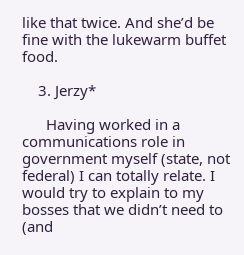like that twice. And she’d be fine with the lukewarm buffet food.

    3. Jerzy*

      Having worked in a communications role in government myself (state, not federal) I can totally relate. I would try to explain to my bosses that we didn’t need to (and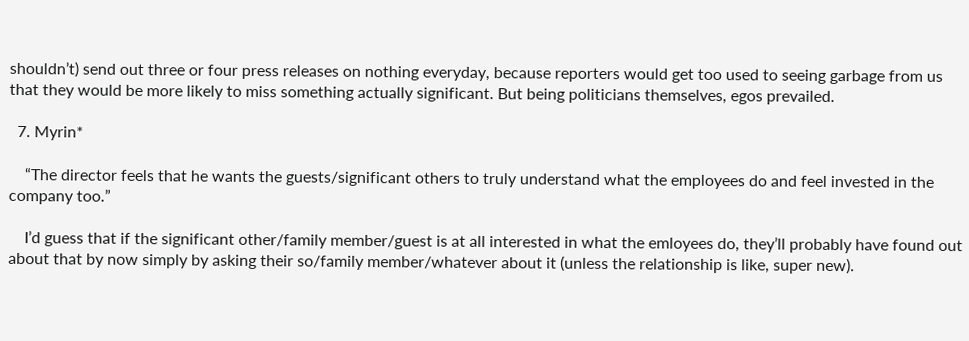shouldn’t) send out three or four press releases on nothing everyday, because reporters would get too used to seeing garbage from us that they would be more likely to miss something actually significant. But being politicians themselves, egos prevailed.

  7. Myrin*

    “The director feels that he wants the guests/significant others to truly understand what the employees do and feel invested in the company too.”

    I’d guess that if the significant other/family member/guest is at all interested in what the emloyees do, they’ll probably have found out about that by now simply by asking their so/family member/whatever about it (unless the relationship is like, super new).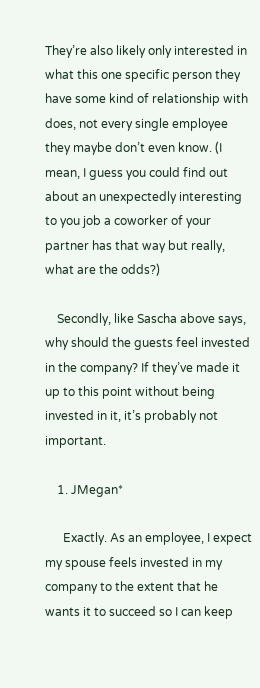They’re also likely only interested in what this one specific person they have some kind of relationship with does, not every single employee they maybe don’t even know. (I mean, I guess you could find out about an unexpectedly interesting to you job a coworker of your partner has that way but really, what are the odds?)

    Secondly, like Sascha above says, why should the guests feel invested in the company? If they’ve made it up to this point without being invested in it, it’s probably not important.

    1. JMegan*

      Exactly. As an employee, I expect my spouse feels invested in my company to the extent that he wants it to succeed so I can keep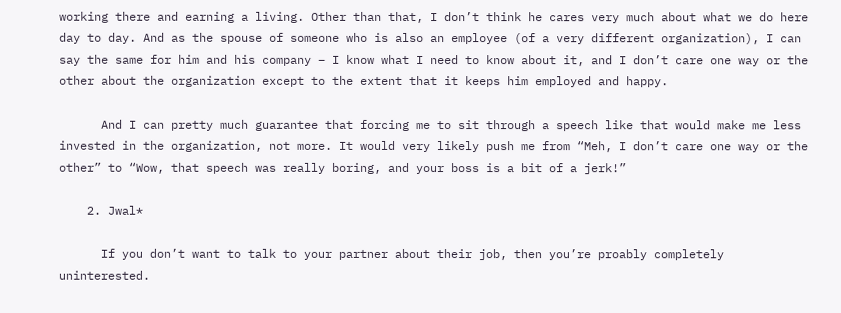working there and earning a living. Other than that, I don’t think he cares very much about what we do here day to day. And as the spouse of someone who is also an employee (of a very different organization), I can say the same for him and his company – I know what I need to know about it, and I don’t care one way or the other about the organization except to the extent that it keeps him employed and happy.

      And I can pretty much guarantee that forcing me to sit through a speech like that would make me less invested in the organization, not more. It would very likely push me from “Meh, I don’t care one way or the other” to “Wow, that speech was really boring, and your boss is a bit of a jerk!”

    2. Jwal*

      If you don’t want to talk to your partner about their job, then you’re proably completely uninterested.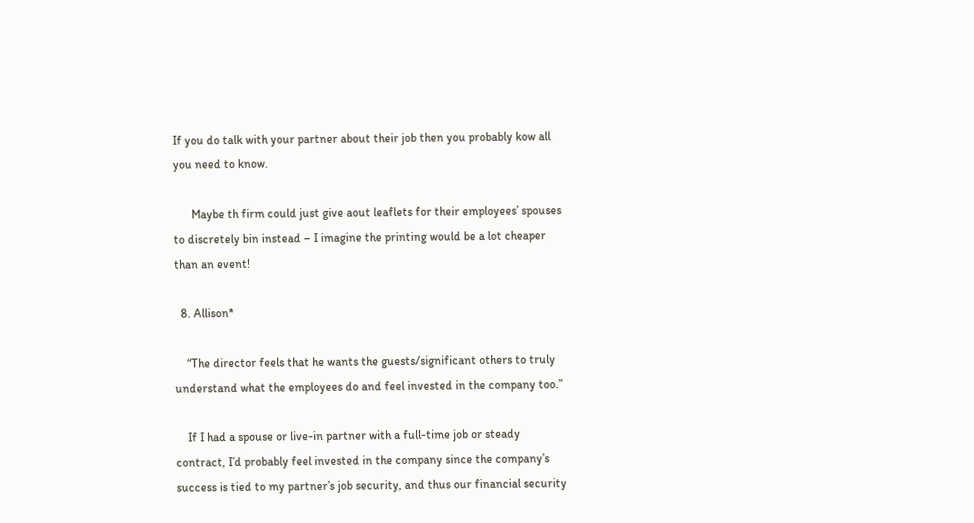If you do talk with your partner about their job then you probably kow all you need to know.

      Maybe th firm could just give aout leaflets for their employees’ spouses to discretely bin instead – I imagine the printing would be a lot cheaper than an event!

  8. Allison*

    “The director feels that he wants the guests/significant others to truly understand what the employees do and feel invested in the company too.”

    If I had a spouse or live-in partner with a full-time job or steady contract, I’d probably feel invested in the company since the company’s success is tied to my partner’s job security, and thus our financial security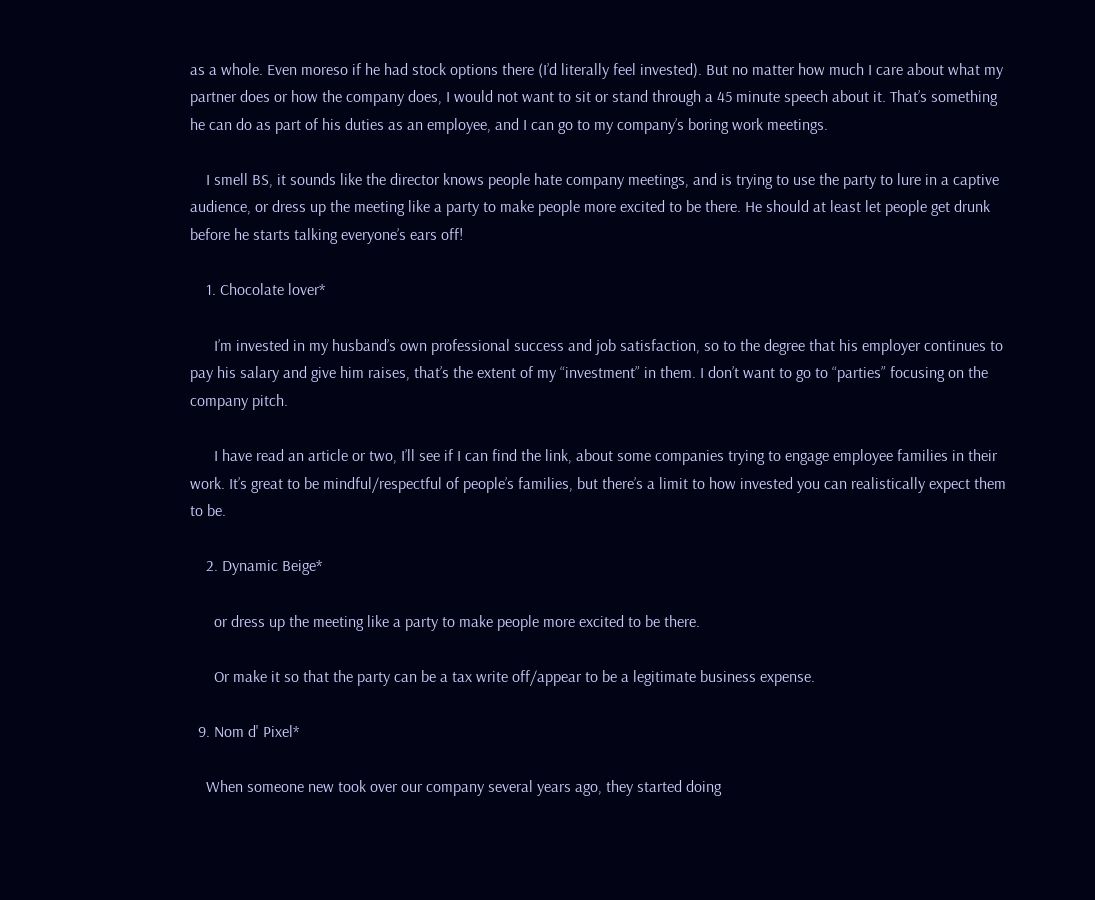as a whole. Even moreso if he had stock options there (I’d literally feel invested). But no matter how much I care about what my partner does or how the company does, I would not want to sit or stand through a 45 minute speech about it. That’s something he can do as part of his duties as an employee, and I can go to my company’s boring work meetings.

    I smell BS, it sounds like the director knows people hate company meetings, and is trying to use the party to lure in a captive audience, or dress up the meeting like a party to make people more excited to be there. He should at least let people get drunk before he starts talking everyone’s ears off!

    1. Chocolate lover*

      I’m invested in my husband’s own professional success and job satisfaction, so to the degree that his employer continues to pay his salary and give him raises, that’s the extent of my “investment” in them. I don’t want to go to “parties” focusing on the company pitch.

      I have read an article or two, I’ll see if I can find the link, about some companies trying to engage employee families in their work. It’s great to be mindful/respectful of people’s families, but there’s a limit to how invested you can realistically expect them to be.

    2. Dynamic Beige*

      or dress up the meeting like a party to make people more excited to be there.

      Or make it so that the party can be a tax write off/appear to be a legitimate business expense.

  9. Nom d' Pixel*

    When someone new took over our company several years ago, they started doing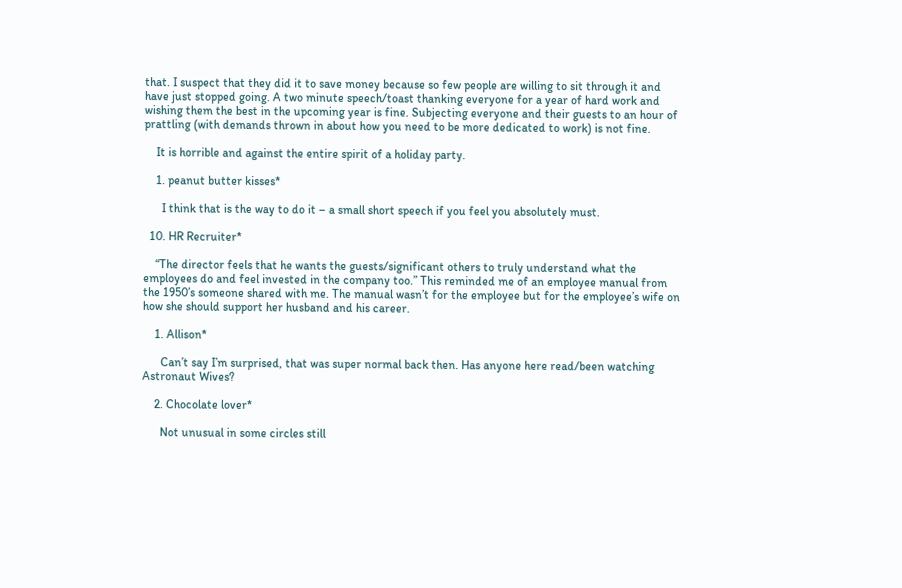that. I suspect that they did it to save money because so few people are willing to sit through it and have just stopped going. A two minute speech/toast thanking everyone for a year of hard work and wishing them the best in the upcoming year is fine. Subjecting everyone and their guests to an hour of prattling (with demands thrown in about how you need to be more dedicated to work) is not fine.

    It is horrible and against the entire spirit of a holiday party.

    1. peanut butter kisses*

      I think that is the way to do it – a small short speech if you feel you absolutely must.

  10. HR Recruiter*

    “The director feels that he wants the guests/significant others to truly understand what the employees do and feel invested in the company too.” This reminded me of an employee manual from the 1950’s someone shared with me. The manual wasn’t for the employee but for the employee’s wife on how she should support her husband and his career.

    1. Allison*

      Can’t say I’m surprised, that was super normal back then. Has anyone here read/been watching Astronaut Wives?

    2. Chocolate lover*

      Not unusual in some circles still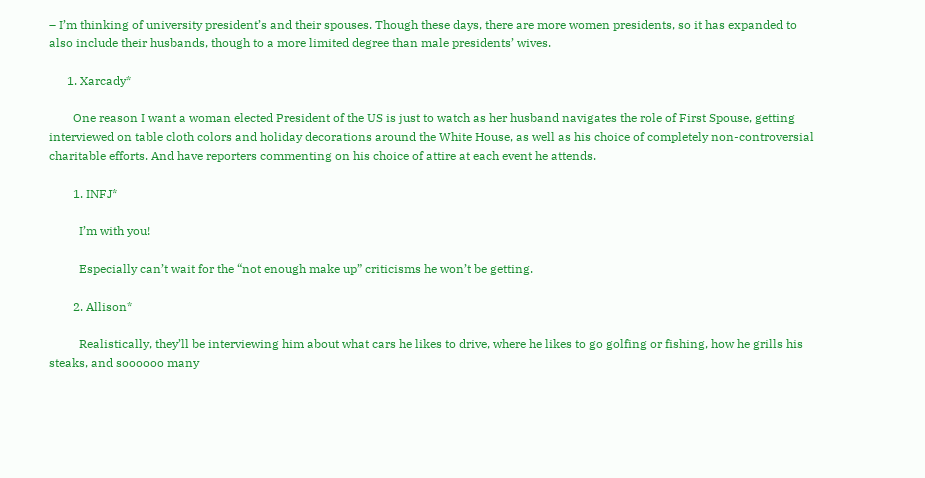– I’m thinking of university president’s and their spouses. Though these days, there are more women presidents, so it has expanded to also include their husbands, though to a more limited degree than male presidents’ wives.

      1. Xarcady*

        One reason I want a woman elected President of the US is just to watch as her husband navigates the role of First Spouse, getting interviewed on table cloth colors and holiday decorations around the White House, as well as his choice of completely non-controversial charitable efforts. And have reporters commenting on his choice of attire at each event he attends.

        1. INFJ*

          I’m with you!

          Especially can’t wait for the “not enough make up” criticisms he won’t be getting.

        2. Allison*

          Realistically, they’ll be interviewing him about what cars he likes to drive, where he likes to go golfing or fishing, how he grills his steaks, and soooooo many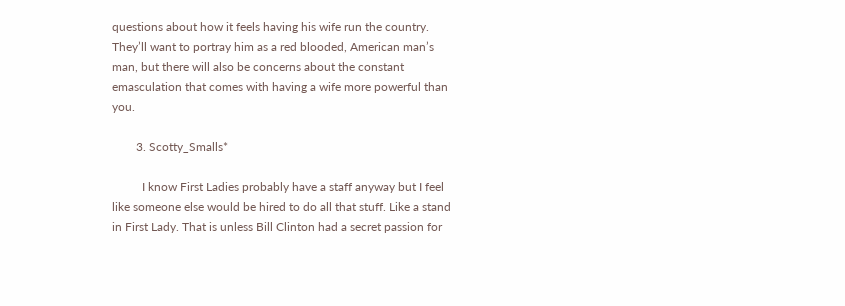questions about how it feels having his wife run the country. They’ll want to portray him as a red blooded, American man’s man, but there will also be concerns about the constant emasculation that comes with having a wife more powerful than you.

        3. Scotty_Smalls*

          I know First Ladies probably have a staff anyway but I feel like someone else would be hired to do all that stuff. Like a stand in First Lady. That is unless Bill Clinton had a secret passion for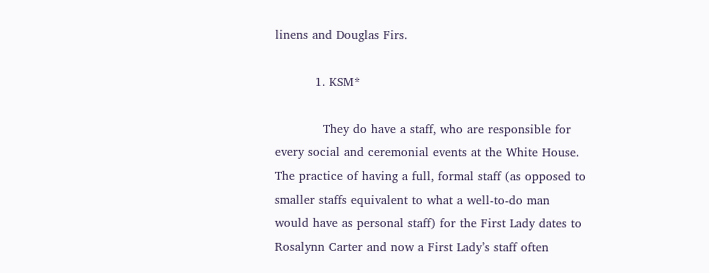linens and Douglas Firs.

          1. KSM*

            They do have a staff, who are responsible for every social and ceremonial events at the White House. The practice of having a full, formal staff (as opposed to smaller staffs equivalent to what a well-to-do man would have as personal staff) for the First Lady dates to Rosalynn Carter and now a First Lady’s staff often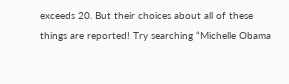exceeds 20. But their choices about all of these things are reported! Try searching “Michelle Obama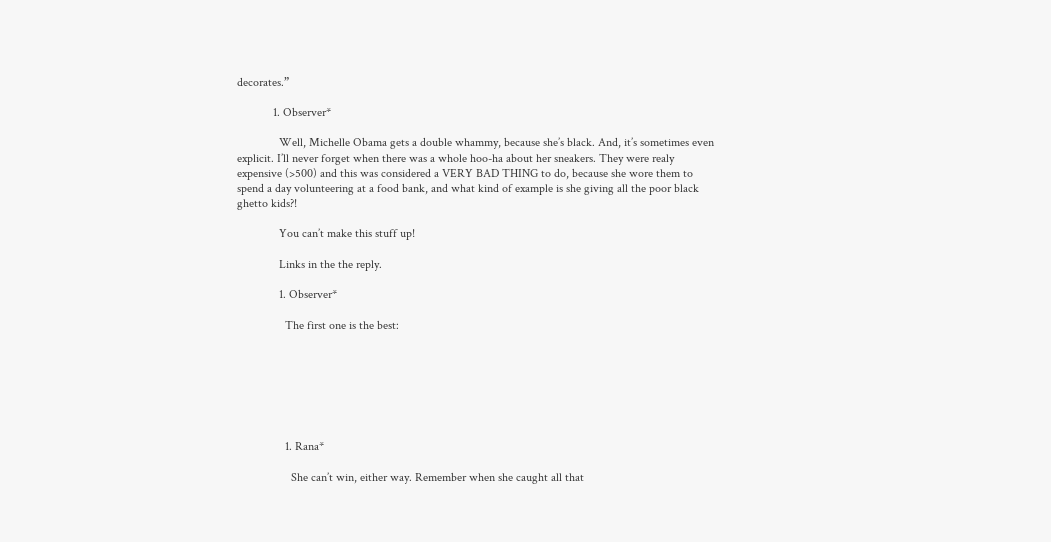decorates.”

            1. Observer*

              Well, Michelle Obama gets a double whammy, because she’s black. And, it’s sometimes even explicit. I’ll never forget when there was a whole hoo-ha about her sneakers. They were realy expensive (>500) and this was considered a VERY BAD THING to do, because she wore them to spend a day volunteering at a food bank, and what kind of example is she giving all the poor black ghetto kids?!

              You can’t make this stuff up!

              Links in the the reply.

              1. Observer*

                The first one is the best:







                1. Rana*

                  She can’t win, either way. Remember when she caught all that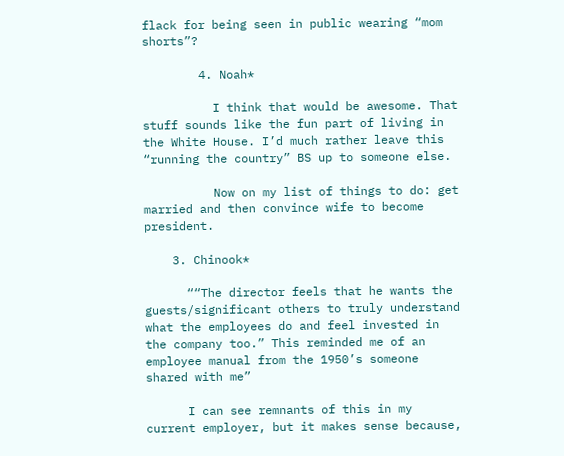flack for being seen in public wearing “mom shorts”?

        4. Noah*

          I think that would be awesome. That stuff sounds like the fun part of living in the White House. I’d much rather leave this “running the country” BS up to someone else.

          Now on my list of things to do: get married and then convince wife to become president.

    3. Chinook*

      ““The director feels that he wants the guests/significant others to truly understand what the employees do and feel invested in the company too.” This reminded me of an employee manual from the 1950’s someone shared with me”

      I can see remnants of this in my current employer, but it makes sense because,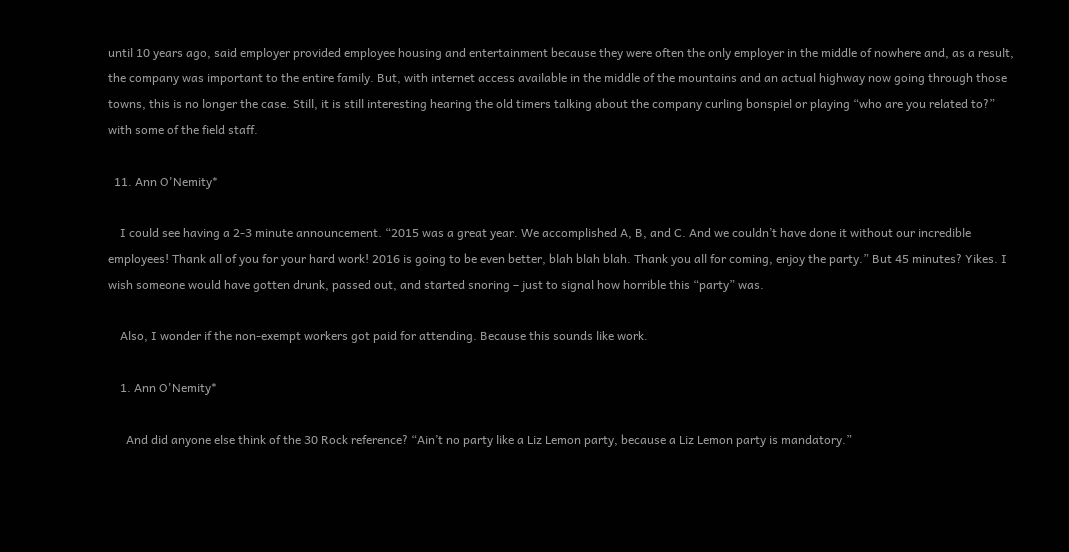until 10 years ago, said employer provided employee housing and entertainment because they were often the only employer in the middle of nowhere and, as a result, the company was important to the entire family. But, with internet access available in the middle of the mountains and an actual highway now going through those towns, this is no longer the case. Still, it is still interesting hearing the old timers talking about the company curling bonspiel or playing “who are you related to?” with some of the field staff.

  11. Ann O'Nemity*

    I could see having a 2-3 minute announcement. “2015 was a great year. We accomplished A, B, and C. And we couldn’t have done it without our incredible employees! Thank all of you for your hard work! 2016 is going to be even better, blah blah blah. Thank you all for coming, enjoy the party.” But 45 minutes? Yikes. I wish someone would have gotten drunk, passed out, and started snoring – just to signal how horrible this “party” was.

    Also, I wonder if the non-exempt workers got paid for attending. Because this sounds like work.

    1. Ann O'Nemity*

      And did anyone else think of the 30 Rock reference? “Ain’t no party like a Liz Lemon party, because a Liz Lemon party is mandatory.”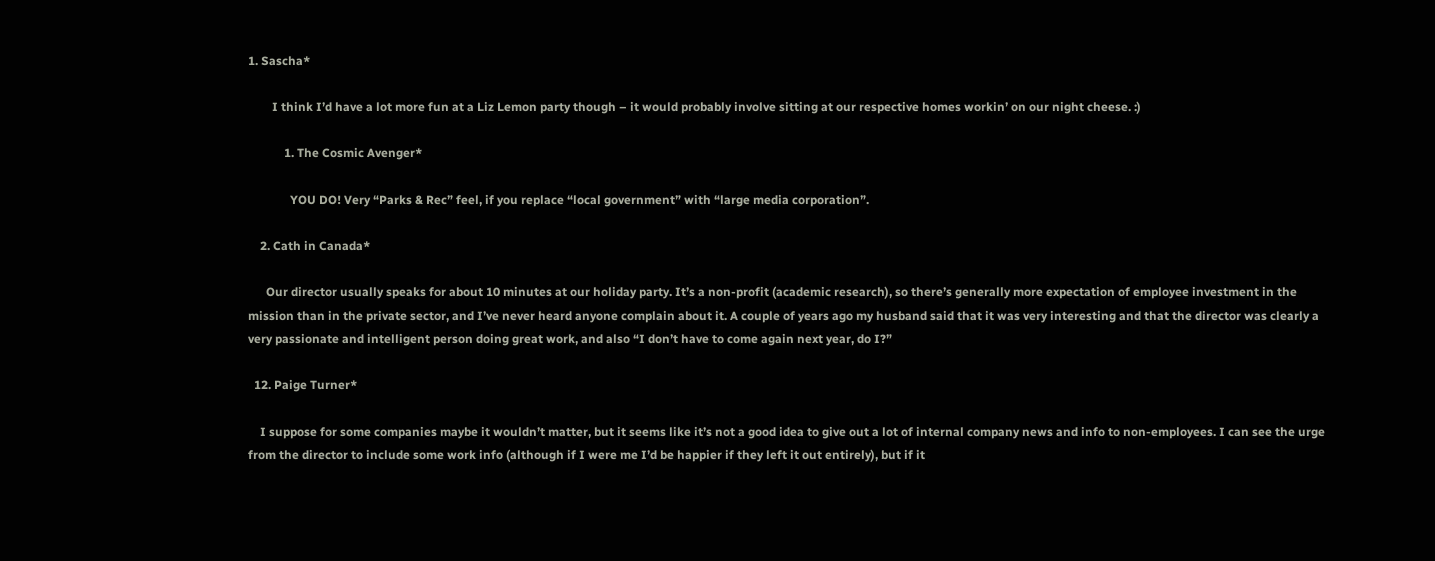1. Sascha*

        I think I’d have a lot more fun at a Liz Lemon party though – it would probably involve sitting at our respective homes workin’ on our night cheese. :)

            1. The Cosmic Avenger*

              YOU DO! Very “Parks & Rec” feel, if you replace “local government” with “large media corporation”.

    2. Cath in Canada*

      Our director usually speaks for about 10 minutes at our holiday party. It’s a non-profit (academic research), so there’s generally more expectation of employee investment in the mission than in the private sector, and I’ve never heard anyone complain about it. A couple of years ago my husband said that it was very interesting and that the director was clearly a very passionate and intelligent person doing great work, and also “I don’t have to come again next year, do I?”

  12. Paige Turner*

    I suppose for some companies maybe it wouldn’t matter, but it seems like it’s not a good idea to give out a lot of internal company news and info to non-employees. I can see the urge from the director to include some work info (although if I were me I’d be happier if they left it out entirely), but if it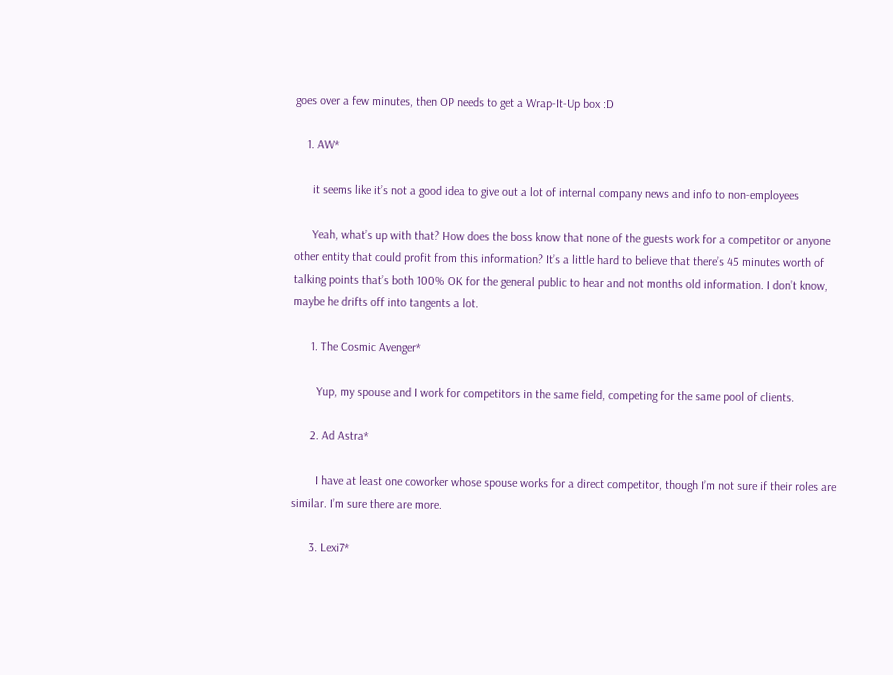goes over a few minutes, then OP needs to get a Wrap-It-Up box :D

    1. AW*

      it seems like it’s not a good idea to give out a lot of internal company news and info to non-employees

      Yeah, what’s up with that? How does the boss know that none of the guests work for a competitor or anyone other entity that could profit from this information? It’s a little hard to believe that there’s 45 minutes worth of talking points that’s both 100% OK for the general public to hear and not months old information. I don’t know, maybe he drifts off into tangents a lot.

      1. The Cosmic Avenger*

        Yup, my spouse and I work for competitors in the same field, competing for the same pool of clients.

      2. Ad Astra*

        I have at least one coworker whose spouse works for a direct competitor, though I’m not sure if their roles are similar. I’m sure there are more.

      3. Lexi7*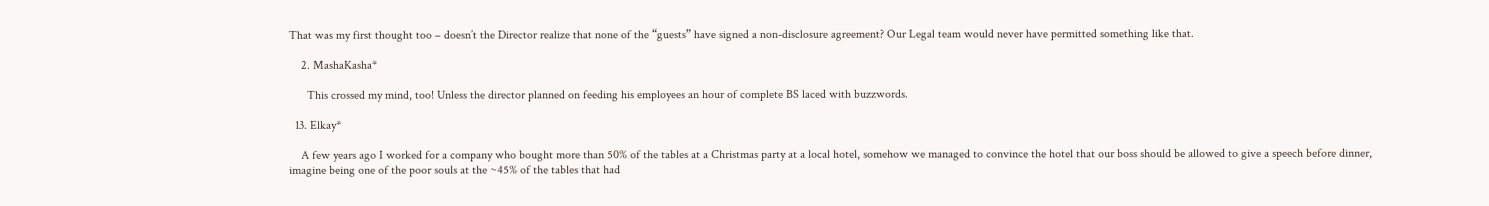That was my first thought too – doesn’t the Director realize that none of the “guests” have signed a non-disclosure agreement? Our Legal team would never have permitted something like that.

    2. MashaKasha*

      This crossed my mind, too! Unless the director planned on feeding his employees an hour of complete BS laced with buzzwords.

  13. Elkay*

    A few years ago I worked for a company who bought more than 50% of the tables at a Christmas party at a local hotel, somehow we managed to convince the hotel that our boss should be allowed to give a speech before dinner, imagine being one of the poor souls at the ~45% of the tables that had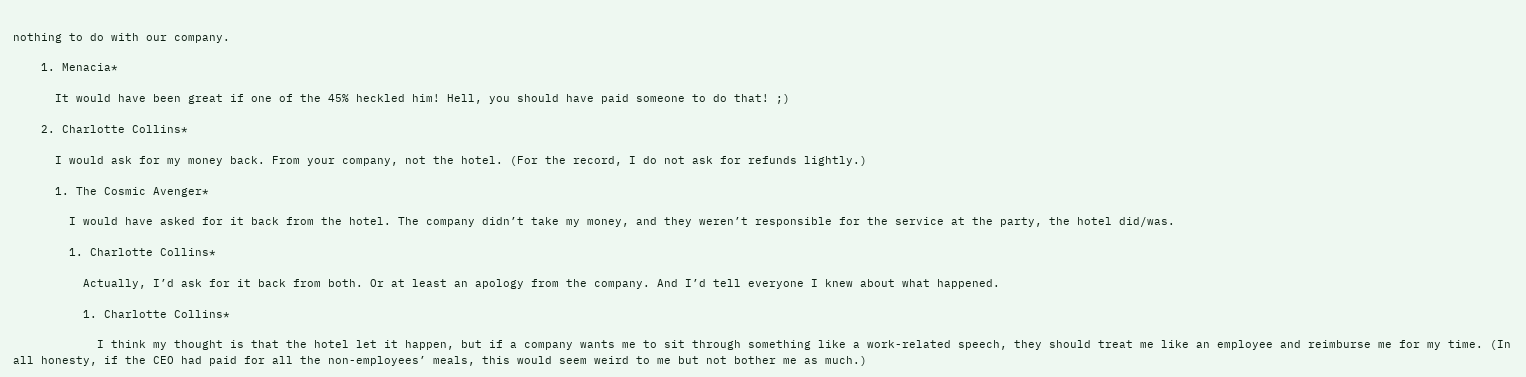nothing to do with our company.

    1. Menacia*

      It would have been great if one of the 45% heckled him! Hell, you should have paid someone to do that! ;)

    2. Charlotte Collins*

      I would ask for my money back. From your company, not the hotel. (For the record, I do not ask for refunds lightly.)

      1. The Cosmic Avenger*

        I would have asked for it back from the hotel. The company didn’t take my money, and they weren’t responsible for the service at the party, the hotel did/was.

        1. Charlotte Collins*

          Actually, I’d ask for it back from both. Or at least an apology from the company. And I’d tell everyone I knew about what happened.

          1. Charlotte Collins*

            I think my thought is that the hotel let it happen, but if a company wants me to sit through something like a work-related speech, they should treat me like an employee and reimburse me for my time. (In all honesty, if the CEO had paid for all the non-employees’ meals, this would seem weird to me but not bother me as much.)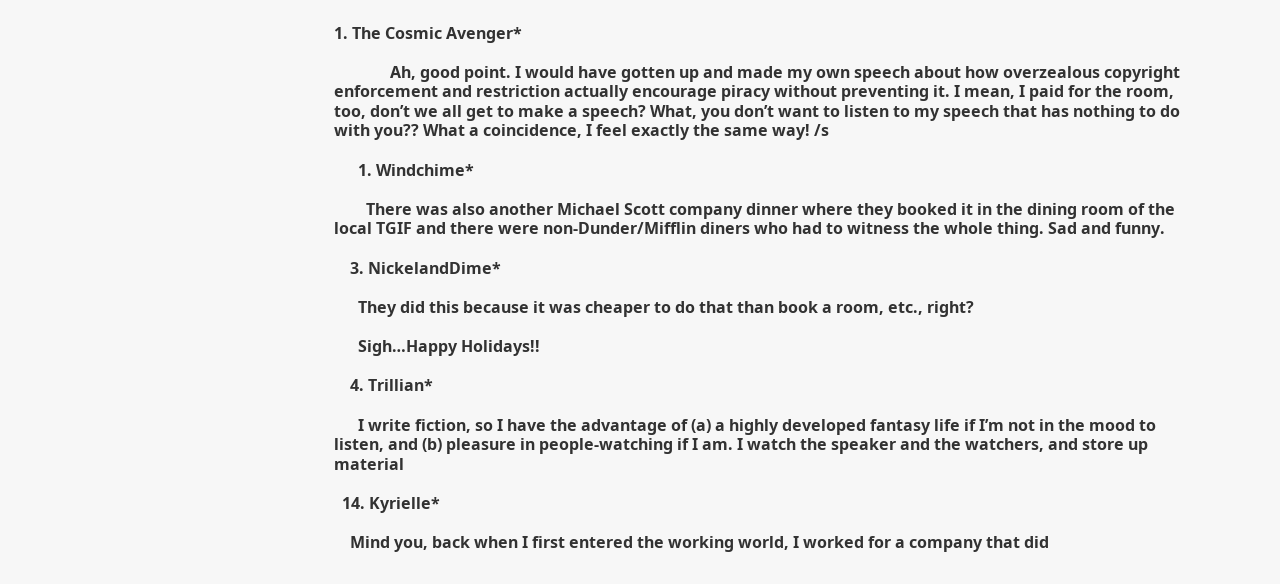1. The Cosmic Avenger*

              Ah, good point. I would have gotten up and made my own speech about how overzealous copyright enforcement and restriction actually encourage piracy without preventing it. I mean, I paid for the room, too, don’t we all get to make a speech? What, you don’t want to listen to my speech that has nothing to do with you?? What a coincidence, I feel exactly the same way! /s

      1. Windchime*

        There was also another Michael Scott company dinner where they booked it in the dining room of the local TGIF and there were non-Dunder/Mifflin diners who had to witness the whole thing. Sad and funny.

    3. NickelandDime*

      They did this because it was cheaper to do that than book a room, etc., right?

      Sigh…Happy Holidays!!

    4. Trillian*

      I write fiction, so I have the advantage of (a) a highly developed fantasy life if I’m not in the mood to listen, and (b) pleasure in people-watching if I am. I watch the speaker and the watchers, and store up material

  14. Kyrielle*

    Mind you, back when I first entered the working world, I worked for a company that did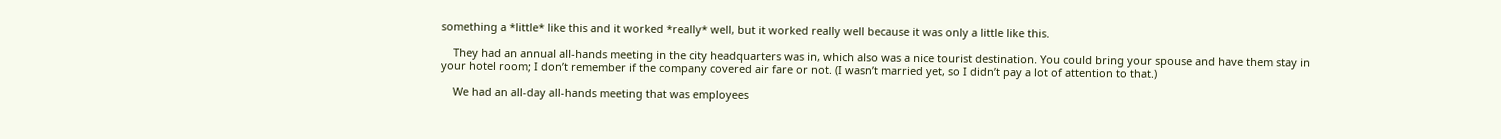something a *little* like this and it worked *really* well, but it worked really well because it was only a little like this.

    They had an annual all-hands meeting in the city headquarters was in, which also was a nice tourist destination. You could bring your spouse and have them stay in your hotel room; I don’t remember if the company covered air fare or not. (I wasn’t married yet, so I didn’t pay a lot of attention to that.)

    We had an all-day all-hands meeting that was employees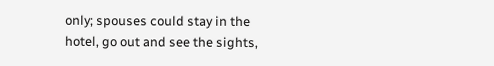only; spouses could stay in the hotel, go out and see the sights,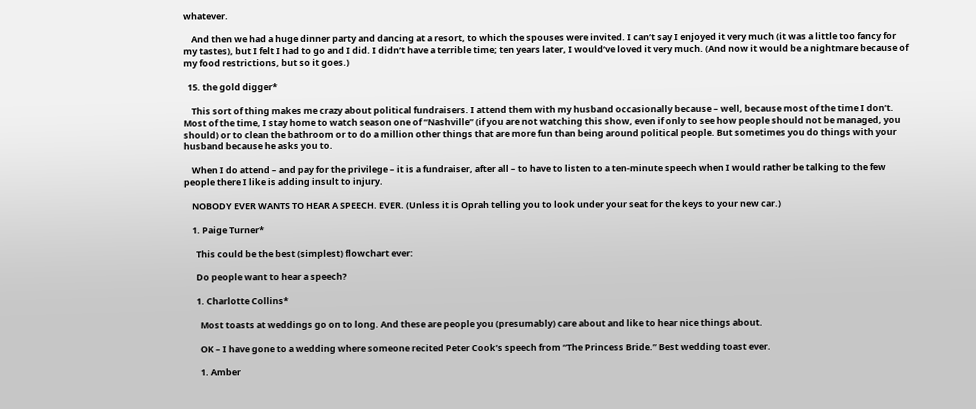whatever.

    And then we had a huge dinner party and dancing at a resort, to which the spouses were invited. I can’t say I enjoyed it very much (it was a little too fancy for my tastes), but I felt I had to go and I did. I didn’t have a terrible time; ten years later, I would’ve loved it very much. (And now it would be a nightmare because of my food restrictions, but so it goes.)

  15. the gold digger*

    This sort of thing makes me crazy about political fundraisers. I attend them with my husband occasionally because – well, because most of the time I don’t. Most of the time, I stay home to watch season one of “Nashville” (if you are not watching this show, even if only to see how people should not be managed, you should) or to clean the bathroom or to do a million other things that are more fun than being around political people. But sometimes you do things with your husband because he asks you to.

    When I do attend – and pay for the privilege – it is a fundraiser, after all – to have to listen to a ten-minute speech when I would rather be talking to the few people there I like is adding insult to injury.

    NOBODY EVER WANTS TO HEAR A SPEECH. EVER. (Unless it is Oprah telling you to look under your seat for the keys to your new car.)

    1. Paige Turner*

      This could be the best (simplest) flowchart ever:

      Do people want to hear a speech?

      1. Charlotte Collins*

        Most toasts at weddings go on to long. And these are people you (presumably) care about and like to hear nice things about.

        OK – I have gone to a wedding where someone recited Peter Cook’s speech from “The Princess Bride.” Best wedding toast ever.

        1. Amber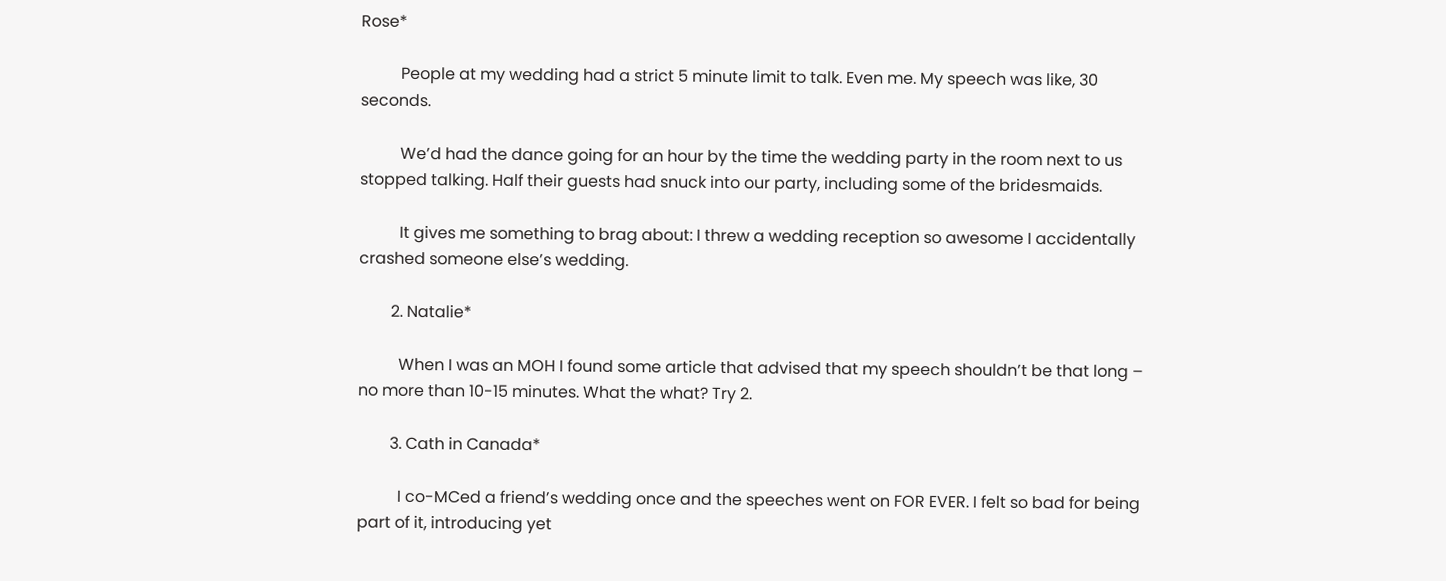Rose*

          People at my wedding had a strict 5 minute limit to talk. Even me. My speech was like, 30 seconds.

          We’d had the dance going for an hour by the time the wedding party in the room next to us stopped talking. Half their guests had snuck into our party, including some of the bridesmaids.

          It gives me something to brag about: I threw a wedding reception so awesome I accidentally crashed someone else’s wedding.

        2. Natalie*

          When I was an MOH I found some article that advised that my speech shouldn’t be that long – no more than 10-15 minutes. What the what? Try 2.

        3. Cath in Canada*

          I co-MCed a friend’s wedding once and the speeches went on FOR EVER. I felt so bad for being part of it, introducing yet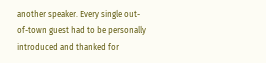another speaker. Every single out-of-town guest had to be personally introduced and thanked for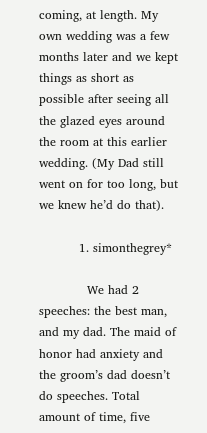coming, at length. My own wedding was a few months later and we kept things as short as possible after seeing all the glazed eyes around the room at this earlier wedding. (My Dad still went on for too long, but we knew he’d do that).

          1. simonthegrey*

            We had 2 speeches: the best man, and my dad. The maid of honor had anxiety and the groom’s dad doesn’t do speeches. Total amount of time, five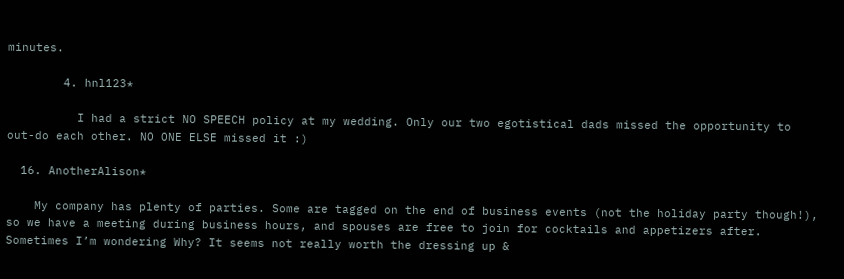minutes.

        4. hnl123*

          I had a strict NO SPEECH policy at my wedding. Only our two egotistical dads missed the opportunity to out-do each other. NO ONE ELSE missed it :)

  16. AnotherAlison*

    My company has plenty of parties. Some are tagged on the end of business events (not the holiday party though!), so we have a meeting during business hours, and spouses are free to join for cocktails and appetizers after. Sometimes I’m wondering Why? It seems not really worth the dressing up &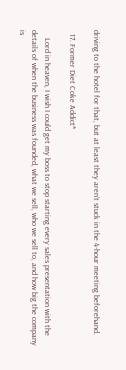driving to the hotel for that, but at least they aren’t stuck in the 4-hour meeting beforehand.

  17. Former Diet Coke Addict*

    Lord in heaven, I wish I could get my boss to stop starting every sales presentation with the details of when the business was founded, what we sell, who we sell to, and how big the company is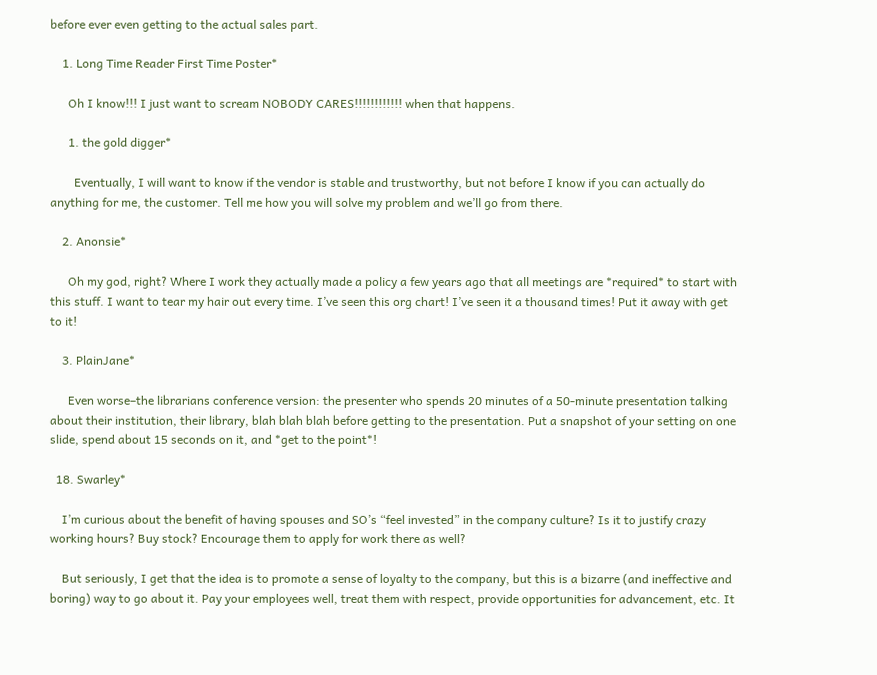before ever even getting to the actual sales part.

    1. Long Time Reader First Time Poster*

      Oh I know!!! I just want to scream NOBODY CARES!!!!!!!!!!!! when that happens.

      1. the gold digger*

        Eventually, I will want to know if the vendor is stable and trustworthy, but not before I know if you can actually do anything for me, the customer. Tell me how you will solve my problem and we’ll go from there.

    2. Anonsie*

      Oh my god, right? Where I work they actually made a policy a few years ago that all meetings are *required* to start with this stuff. I want to tear my hair out every time. I’ve seen this org chart! I’ve seen it a thousand times! Put it away with get to it!

    3. PlainJane*

      Even worse–the librarians conference version: the presenter who spends 20 minutes of a 50-minute presentation talking about their institution, their library, blah blah blah before getting to the presentation. Put a snapshot of your setting on one slide, spend about 15 seconds on it, and *get to the point*!

  18. Swarley*

    I’m curious about the benefit of having spouses and SO’s “feel invested” in the company culture? Is it to justify crazy working hours? Buy stock? Encourage them to apply for work there as well?

    But seriously, I get that the idea is to promote a sense of loyalty to the company, but this is a bizarre (and ineffective and boring) way to go about it. Pay your employees well, treat them with respect, provide opportunities for advancement, etc. It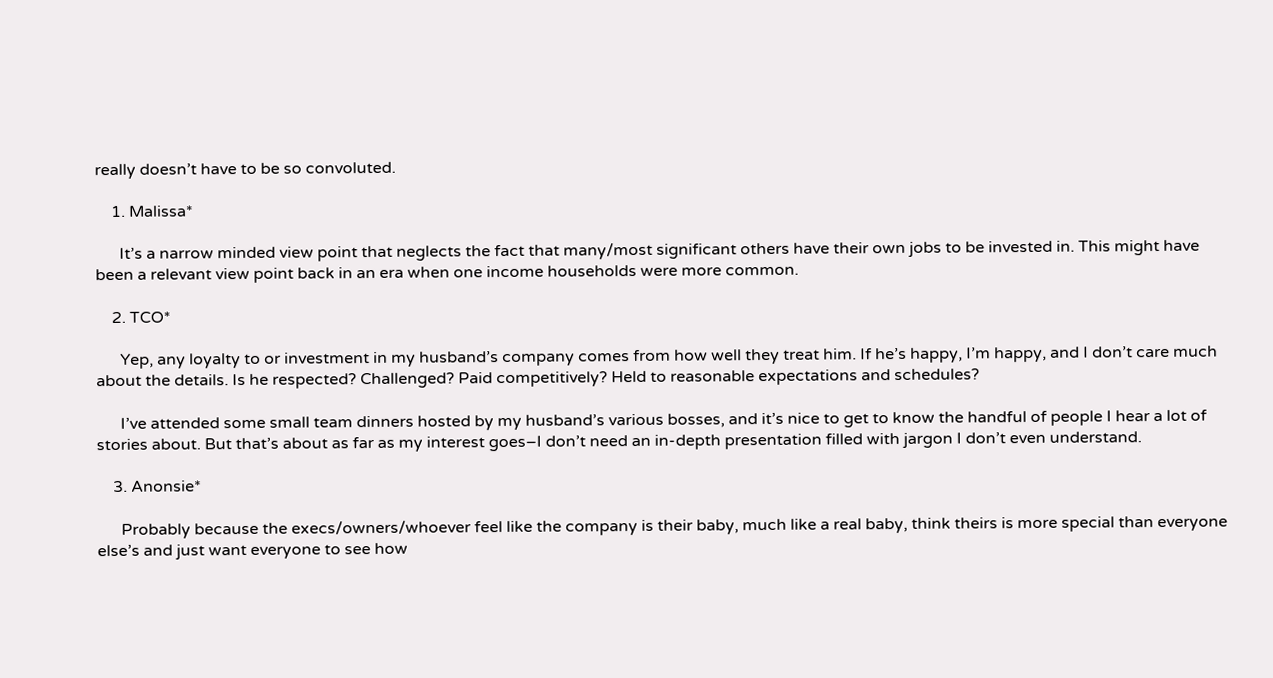really doesn’t have to be so convoluted.

    1. Malissa*

      It’s a narrow minded view point that neglects the fact that many/most significant others have their own jobs to be invested in. This might have been a relevant view point back in an era when one income households were more common.

    2. TCO*

      Yep, any loyalty to or investment in my husband’s company comes from how well they treat him. If he’s happy, I’m happy, and I don’t care much about the details. Is he respected? Challenged? Paid competitively? Held to reasonable expectations and schedules?

      I’ve attended some small team dinners hosted by my husband’s various bosses, and it’s nice to get to know the handful of people I hear a lot of stories about. But that’s about as far as my interest goes–I don’t need an in-depth presentation filled with jargon I don’t even understand.

    3. Anonsie*

      Probably because the execs/owners/whoever feel like the company is their baby, much like a real baby, think theirs is more special than everyone else’s and just want everyone to see how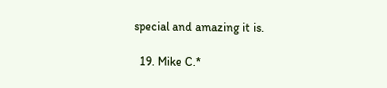special and amazing it is.

  19. Mike C.*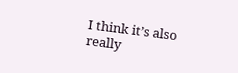I think it’s also really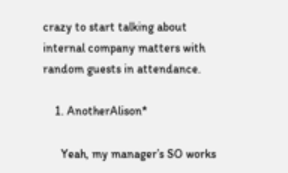crazy to start talking about internal company matters with random guests in attendance.

    1. AnotherAlison*

      Yeah, my manager’s SO works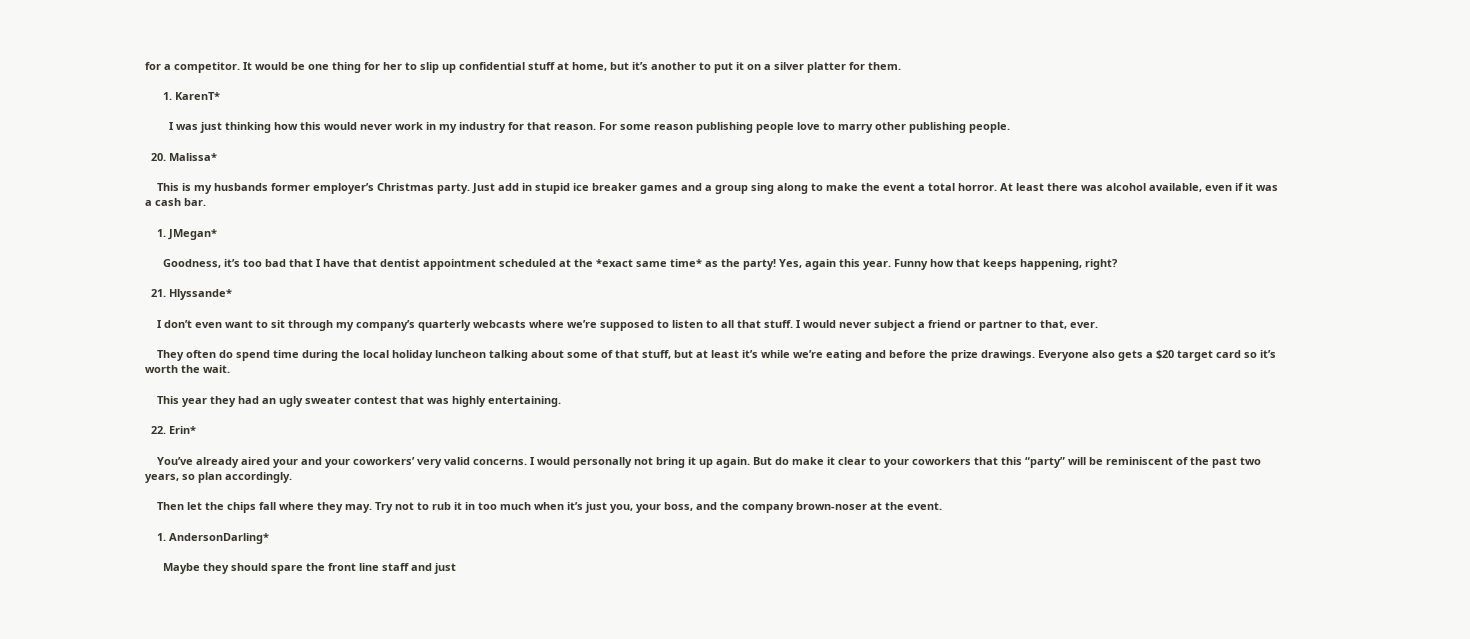for a competitor. It would be one thing for her to slip up confidential stuff at home, but it’s another to put it on a silver platter for them.

      1. KarenT*

        I was just thinking how this would never work in my industry for that reason. For some reason publishing people love to marry other publishing people.

  20. Malissa*

    This is my husbands former employer’s Christmas party. Just add in stupid ice breaker games and a group sing along to make the event a total horror. At least there was alcohol available, even if it was a cash bar.

    1. JMegan*

      Goodness, it’s too bad that I have that dentist appointment scheduled at the *exact same time* as the party! Yes, again this year. Funny how that keeps happening, right?

  21. Hlyssande*

    I don’t even want to sit through my company’s quarterly webcasts where we’re supposed to listen to all that stuff. I would never subject a friend or partner to that, ever.

    They often do spend time during the local holiday luncheon talking about some of that stuff, but at least it’s while we’re eating and before the prize drawings. Everyone also gets a $20 target card so it’s worth the wait.

    This year they had an ugly sweater contest that was highly entertaining.

  22. Erin*

    You’ve already aired your and your coworkers’ very valid concerns. I would personally not bring it up again. But do make it clear to your coworkers that this “party” will be reminiscent of the past two years, so plan accordingly.

    Then let the chips fall where they may. Try not to rub it in too much when it’s just you, your boss, and the company brown-noser at the event.

    1. AndersonDarling*

      Maybe they should spare the front line staff and just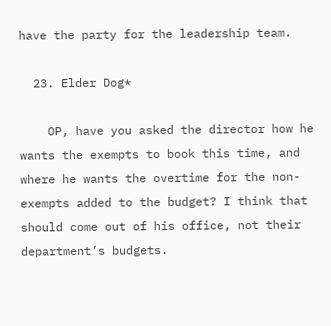have the party for the leadership team.

  23. Elder Dog*

    OP, have you asked the director how he wants the exempts to book this time, and where he wants the overtime for the non-exempts added to the budget? I think that should come out of his office, not their department’s budgets.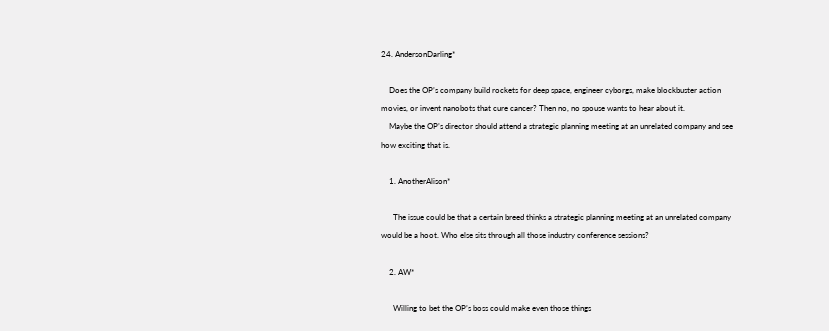24. AndersonDarling*

    Does the OP’s company build rockets for deep space, engineer cyborgs, make blockbuster action movies, or invent nanobots that cure cancer? Then no, no spouse wants to hear about it.
    Maybe the OP’s director should attend a strategic planning meeting at an unrelated company and see how exciting that is.

    1. AnotherAlison*

      The issue could be that a certain breed thinks a strategic planning meeting at an unrelated company would be a hoot. Who else sits through all those industry conference sessions?

    2. AW*

      Willing to bet the OP’s boss could make even those things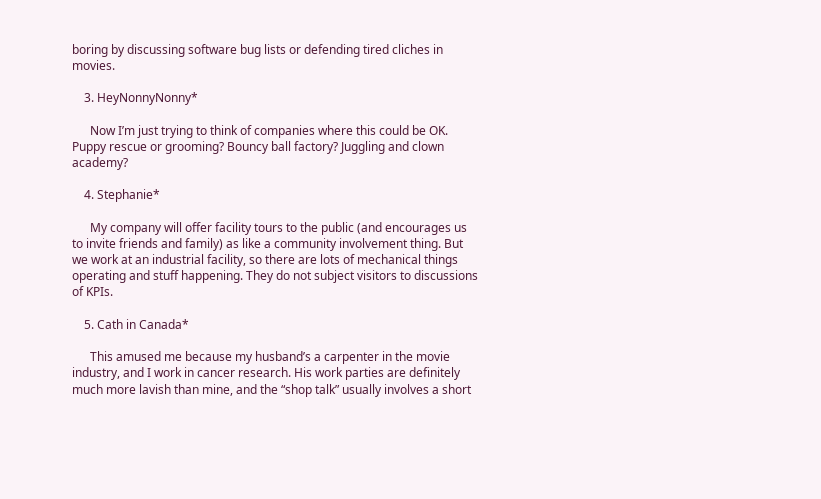boring by discussing software bug lists or defending tired cliches in movies.

    3. HeyNonnyNonny*

      Now I’m just trying to think of companies where this could be OK. Puppy rescue or grooming? Bouncy ball factory? Juggling and clown academy?

    4. Stephanie*

      My company will offer facility tours to the public (and encourages us to invite friends and family) as like a community involvement thing. But we work at an industrial facility, so there are lots of mechanical things operating and stuff happening. They do not subject visitors to discussions of KPIs.

    5. Cath in Canada*

      This amused me because my husband’s a carpenter in the movie industry, and I work in cancer research. His work parties are definitely much more lavish than mine, and the “shop talk” usually involves a short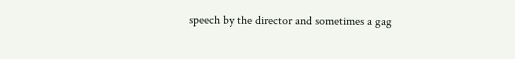speech by the director and sometimes a gag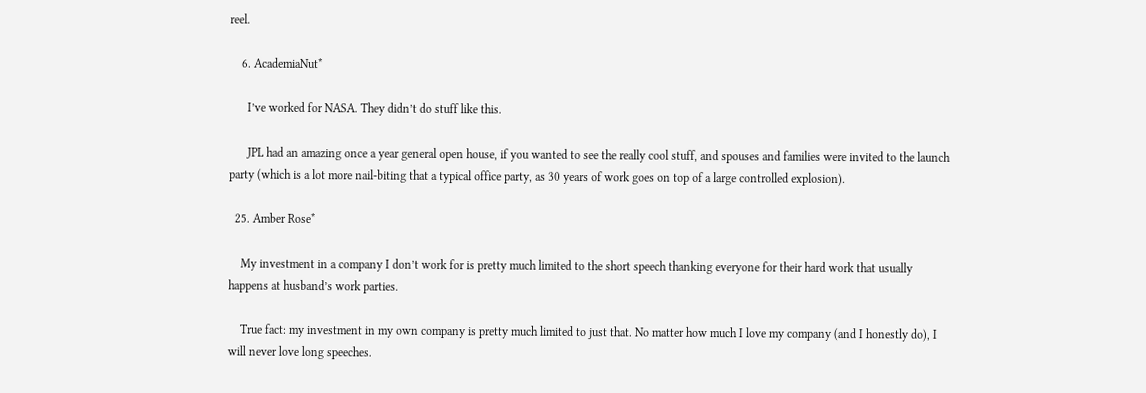reel.

    6. AcademiaNut*

      I’ve worked for NASA. They didn’t do stuff like this.

      JPL had an amazing once a year general open house, if you wanted to see the really cool stuff, and spouses and families were invited to the launch party (which is a lot more nail-biting that a typical office party, as 30 years of work goes on top of a large controlled explosion).

  25. Amber Rose*

    My investment in a company I don’t work for is pretty much limited to the short speech thanking everyone for their hard work that usually happens at husband’s work parties.

    True fact: my investment in my own company is pretty much limited to just that. No matter how much I love my company (and I honestly do), I will never love long speeches.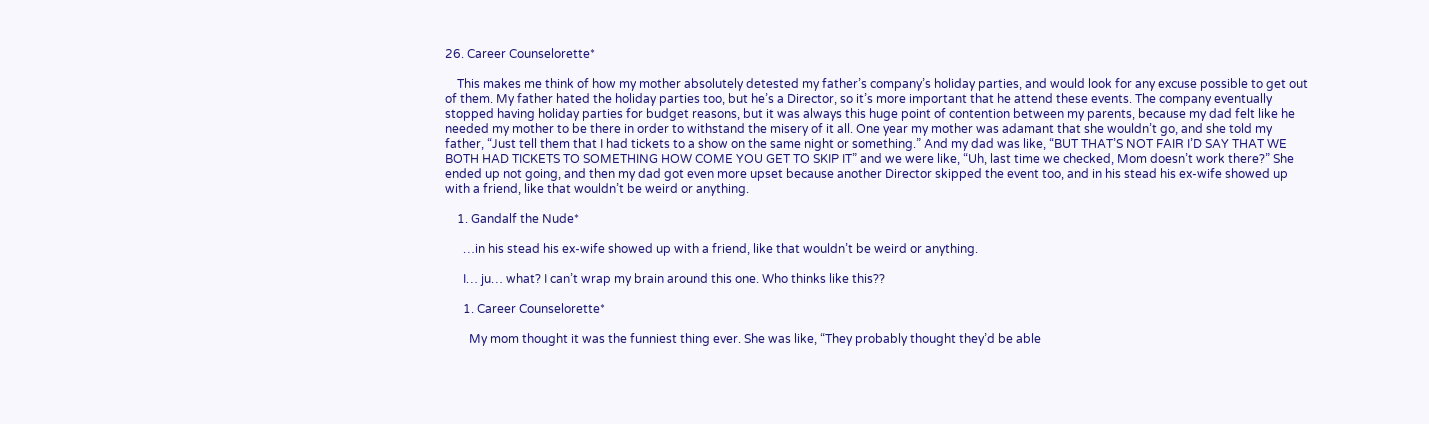26. Career Counselorette*

    This makes me think of how my mother absolutely detested my father’s company’s holiday parties, and would look for any excuse possible to get out of them. My father hated the holiday parties too, but he’s a Director, so it’s more important that he attend these events. The company eventually stopped having holiday parties for budget reasons, but it was always this huge point of contention between my parents, because my dad felt like he needed my mother to be there in order to withstand the misery of it all. One year my mother was adamant that she wouldn’t go, and she told my father, “Just tell them that I had tickets to a show on the same night or something.” And my dad was like, “BUT THAT’S NOT FAIR I’D SAY THAT WE BOTH HAD TICKETS TO SOMETHING HOW COME YOU GET TO SKIP IT” and we were like, “Uh, last time we checked, Mom doesn’t work there?” She ended up not going, and then my dad got even more upset because another Director skipped the event too, and in his stead his ex-wife showed up with a friend, like that wouldn’t be weird or anything.

    1. Gandalf the Nude*

      …in his stead his ex-wife showed up with a friend, like that wouldn’t be weird or anything.

      I… ju… what? I can’t wrap my brain around this one. Who thinks like this??

      1. Career Counselorette*

        My mom thought it was the funniest thing ever. She was like, “They probably thought they’d be able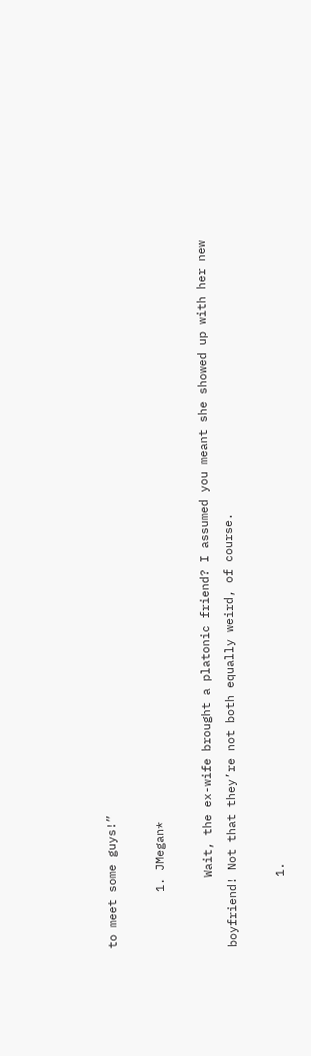to meet some guys!”

        1. JMegan*

          Wait, the ex-wife brought a platonic friend? I assumed you meant she showed up with her new boyfriend! Not that they’re not both equally weird, of course.

          1.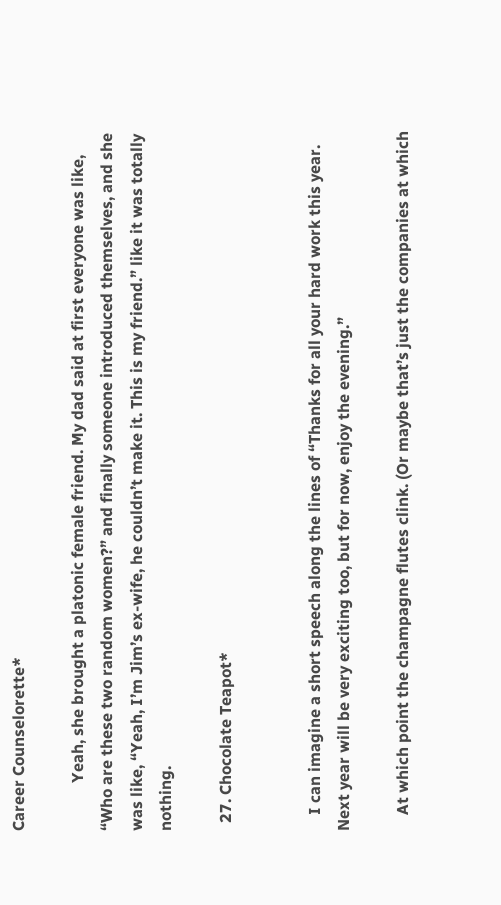Career Counselorette*

            Yeah, she brought a platonic female friend. My dad said at first everyone was like, “Who are these two random women?” and finally someone introduced themselves, and she was like, “Yeah, I’m Jim’s ex-wife, he couldn’t make it. This is my friend.” like it was totally nothing.

  27. Chocolate Teapot*


    I can imagine a short speech along the lines of “Thanks for all your hard work this year. Next year will be very exciting too, but for now, enjoy the evening.”

    At which point the champagne flutes clink. (Or maybe that’s just the companies at which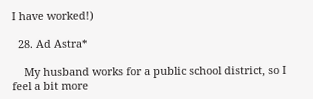I have worked!)

  28. Ad Astra*

    My husband works for a public school district, so I feel a bit more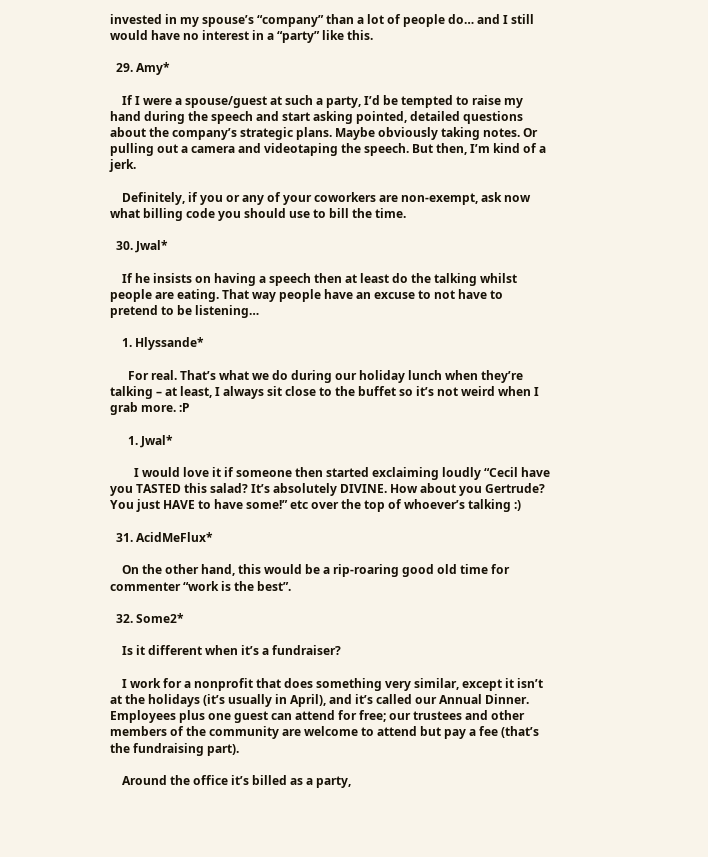invested in my spouse’s “company” than a lot of people do… and I still would have no interest in a “party” like this.

  29. Amy*

    If I were a spouse/guest at such a party, I’d be tempted to raise my hand during the speech and start asking pointed, detailed questions about the company’s strategic plans. Maybe obviously taking notes. Or pulling out a camera and videotaping the speech. But then, I’m kind of a jerk.

    Definitely, if you or any of your coworkers are non-exempt, ask now what billing code you should use to bill the time.

  30. Jwal*

    If he insists on having a speech then at least do the talking whilst people are eating. That way people have an excuse to not have to pretend to be listening…

    1. Hlyssande*

      For real. That’s what we do during our holiday lunch when they’re talking – at least, I always sit close to the buffet so it’s not weird when I grab more. :P

      1. Jwal*

        I would love it if someone then started exclaiming loudly “Cecil have you TASTED this salad? It’s absolutely DIVINE. How about you Gertrude? You just HAVE to have some!” etc over the top of whoever’s talking :)

  31. AcidMeFlux*

    On the other hand, this would be a rip-roaring good old time for commenter “work is the best”.

  32. Some2*

    Is it different when it’s a fundraiser?

    I work for a nonprofit that does something very similar, except it isn’t at the holidays (it’s usually in April), and it’s called our Annual Dinner. Employees plus one guest can attend for free; our trustees and other members of the community are welcome to attend but pay a fee (that’s the fundraising part).

    Around the office it’s billed as a party,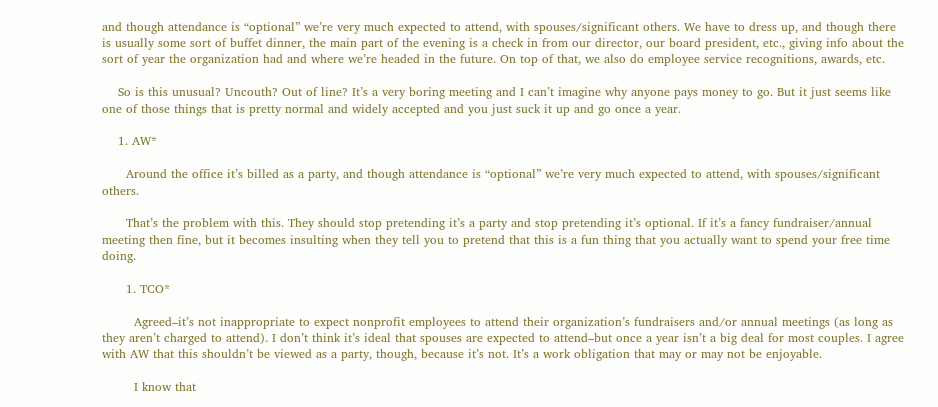and though attendance is “optional” we’re very much expected to attend, with spouses/significant others. We have to dress up, and though there is usually some sort of buffet dinner, the main part of the evening is a check in from our director, our board president, etc., giving info about the sort of year the organization had and where we’re headed in the future. On top of that, we also do employee service recognitions, awards, etc.

    So is this unusual? Uncouth? Out of line? It’s a very boring meeting and I can’t imagine why anyone pays money to go. But it just seems like one of those things that is pretty normal and widely accepted and you just suck it up and go once a year.

    1. AW*

      Around the office it’s billed as a party, and though attendance is “optional” we’re very much expected to attend, with spouses/significant others.

      That’s the problem with this. They should stop pretending it’s a party and stop pretending it’s optional. If it’s a fancy fundraiser/annual meeting then fine, but it becomes insulting when they tell you to pretend that this is a fun thing that you actually want to spend your free time doing.

      1. TCO*

        Agreed–it’s not inappropriate to expect nonprofit employees to attend their organization’s fundraisers and/or annual meetings (as long as they aren’t charged to attend). I don’t think it’s ideal that spouses are expected to attend–but once a year isn’t a big deal for most couples. I agree with AW that this shouldn’t be viewed as a party, though, because it’s not. It’s a work obligation that may or may not be enjoyable.

        I know that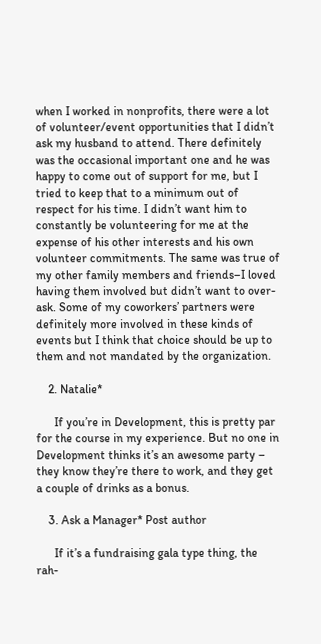when I worked in nonprofits, there were a lot of volunteer/event opportunities that I didn’t ask my husband to attend. There definitely was the occasional important one and he was happy to come out of support for me, but I tried to keep that to a minimum out of respect for his time. I didn’t want him to constantly be volunteering for me at the expense of his other interests and his own volunteer commitments. The same was true of my other family members and friends–I loved having them involved but didn’t want to over-ask. Some of my coworkers’ partners were definitely more involved in these kinds of events but I think that choice should be up to them and not mandated by the organization.

    2. Natalie*

      If you’re in Development, this is pretty par for the course in my experience. But no one in Development thinks it’s an awesome party – they know they’re there to work, and they get a couple of drinks as a bonus.

    3. Ask a Manager* Post author

      If it’s a fundraising gala type thing, the rah-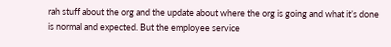rah stuff about the org and the update about where the org is going and what it’s done is normal and expected. But the employee service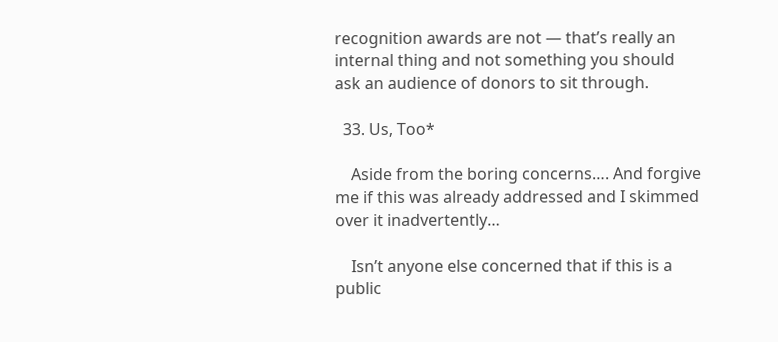recognition awards are not — that’s really an internal thing and not something you should ask an audience of donors to sit through.

  33. Us, Too*

    Aside from the boring concerns…. And forgive me if this was already addressed and I skimmed over it inadvertently…

    Isn’t anyone else concerned that if this is a public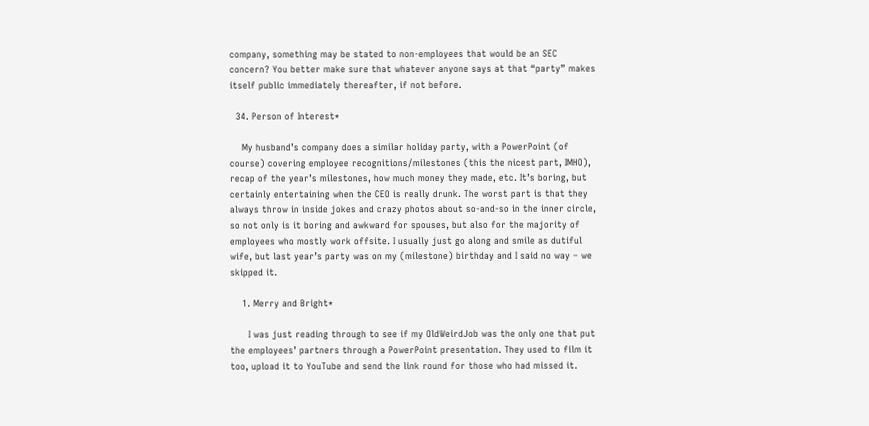company, something may be stated to non-employees that would be an SEC concern? You better make sure that whatever anyone says at that “party” makes itself public immediately thereafter, if not before.

  34. Person of Interest*

    My husband’s company does a similar holiday party, with a PowerPoint (of course) covering employee recognitions/milestones (this the nicest part, IMHO), recap of the year’s milestones, how much money they made, etc. It’s boring, but certainly entertaining when the CEO is really drunk. The worst part is that they always throw in inside jokes and crazy photos about so-and-so in the inner circle, so not only is it boring and awkward for spouses, but also for the majority of employees who mostly work offsite. I usually just go along and smile as dutiful wife, but last year’s party was on my (milestone) birthday and I said no way – we skipped it.

    1. Merry and Bright*

      I was just reading through to see if my OldWeirdJob was the only one that put the employees’ partners through a PowerPoint presentation. They used to film it too, upload it to YouTube and send the link round for those who had missed it.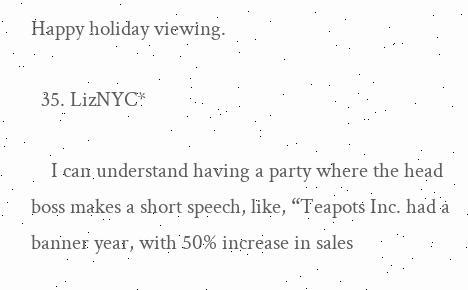Happy holiday viewing.

  35. LizNYC*

    I can understand having a party where the head boss makes a short speech, like, “Teapots Inc. had a banner year, with 50% increase in sales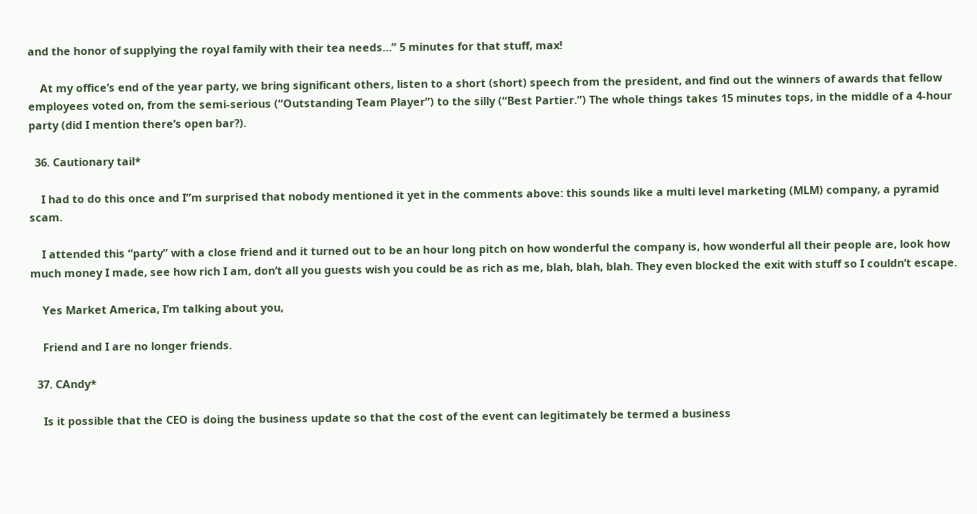and the honor of supplying the royal family with their tea needs…” 5 minutes for that stuff, max!

    At my office’s end of the year party, we bring significant others, listen to a short (short) speech from the president, and find out the winners of awards that fellow employees voted on, from the semi-serious (“Outstanding Team Player”) to the silly (“Best Partier.”) The whole things takes 15 minutes tops, in the middle of a 4-hour party (did I mention there’s open bar?).

  36. Cautionary tail*

    I had to do this once and I”m surprised that nobody mentioned it yet in the comments above: this sounds like a multi level marketing (MLM) company, a pyramid scam.

    I attended this “party” with a close friend and it turned out to be an hour long pitch on how wonderful the company is, how wonderful all their people are, look how much money I made, see how rich I am, don’t all you guests wish you could be as rich as me, blah, blah, blah. They even blocked the exit with stuff so I couldn’t escape.

    Yes Market America, I’m talking about you,

    Friend and I are no longer friends.

  37. CAndy*

    Is it possible that the CEO is doing the business update so that the cost of the event can legitimately be termed a business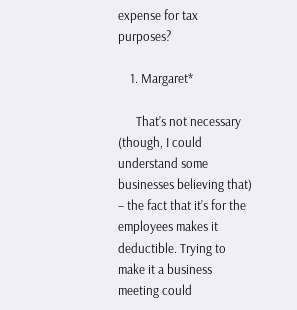expense for tax purposes?

    1. Margaret*

      That’s not necessary (though, I could understand some businesses believing that) – the fact that it’s for the employees makes it deductible. Trying to make it a business meeting could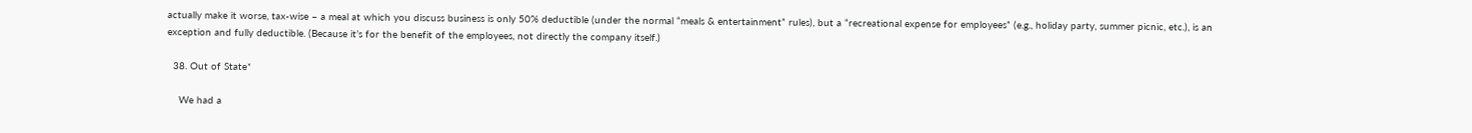actually make it worse, tax-wise – a meal at which you discuss business is only 50% deductible (under the normal “meals & entertainment” rules), but a “recreational expense for employees” (e.g., holiday party, summer picnic, etc.), is an exception and fully deductible. (Because it’s for the benefit of the employees, not directly the company itself.)

  38. Out of State*

    We had a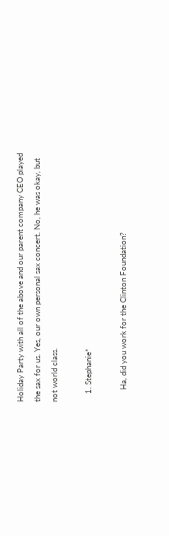Holiday Party with all of the above and our parent company CEO played the sax for us. Yes, our own personal sax concert. No, he was okay, but not world class.

    1. Stephanie*

      Ha, did you work for the Clinton Foundation?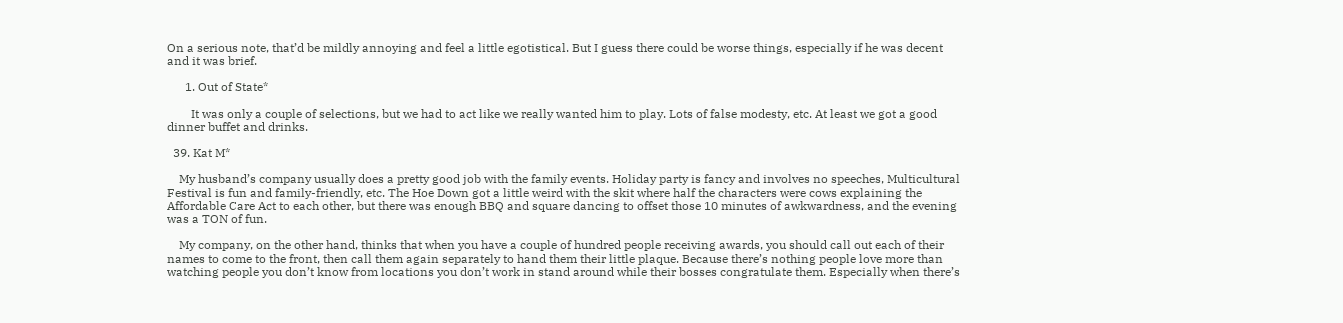On a serious note, that’d be mildly annoying and feel a little egotistical. But I guess there could be worse things, especially if he was decent and it was brief.

      1. Out of State*

        It was only a couple of selections, but we had to act like we really wanted him to play. Lots of false modesty, etc. At least we got a good dinner buffet and drinks.

  39. Kat M*

    My husband’s company usually does a pretty good job with the family events. Holiday party is fancy and involves no speeches, Multicultural Festival is fun and family-friendly, etc. The Hoe Down got a little weird with the skit where half the characters were cows explaining the Affordable Care Act to each other, but there was enough BBQ and square dancing to offset those 10 minutes of awkwardness, and the evening was a TON of fun.

    My company, on the other hand, thinks that when you have a couple of hundred people receiving awards, you should call out each of their names to come to the front, then call them again separately to hand them their little plaque. Because there’s nothing people love more than watching people you don’t know from locations you don’t work in stand around while their bosses congratulate them. Especially when there’s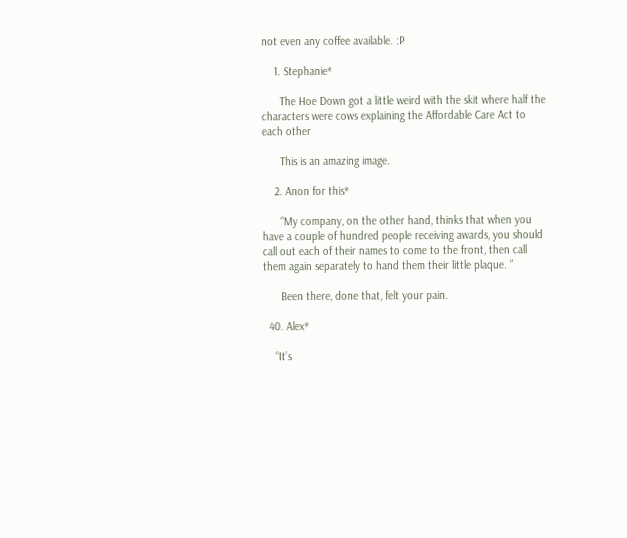not even any coffee available. :P

    1. Stephanie*

      The Hoe Down got a little weird with the skit where half the characters were cows explaining the Affordable Care Act to each other

      This is an amazing image.

    2. Anon for this*

      “My company, on the other hand, thinks that when you have a couple of hundred people receiving awards, you should call out each of their names to come to the front, then call them again separately to hand them their little plaque. ”

      Been there, done that, felt your pain.

  40. Alex*

    “It’s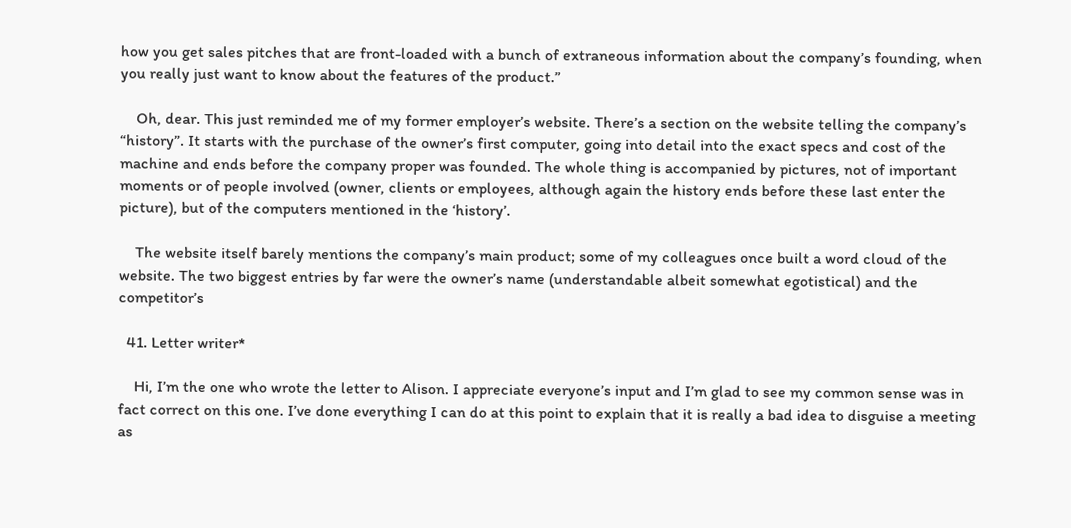how you get sales pitches that are front-loaded with a bunch of extraneous information about the company’s founding, when you really just want to know about the features of the product.”

    Oh, dear. This just reminded me of my former employer’s website. There’s a section on the website telling the company’s “history”. It starts with the purchase of the owner’s first computer, going into detail into the exact specs and cost of the machine and ends before the company proper was founded. The whole thing is accompanied by pictures, not of important moments or of people involved (owner, clients or employees, although again the history ends before these last enter the picture), but of the computers mentioned in the ‘history’.

    The website itself barely mentions the company’s main product; some of my colleagues once built a word cloud of the website. The two biggest entries by far were the owner’s name (understandable albeit somewhat egotistical) and the competitor’s

  41. Letter writer*

    Hi, I’m the one who wrote the letter to Alison. I appreciate everyone’s input and I’m glad to see my common sense was in fact correct on this one. I’ve done everything I can do at this point to explain that it is really a bad idea to disguise a meeting as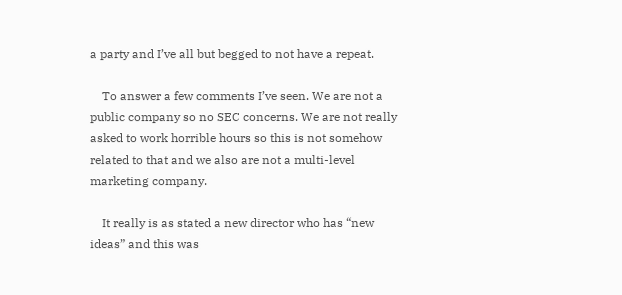a party and I’ve all but begged to not have a repeat.

    To answer a few comments I’ve seen. We are not a public company so no SEC concerns. We are not really asked to work horrible hours so this is not somehow related to that and we also are not a multi-level marketing company.

    It really is as stated a new director who has “new ideas” and this was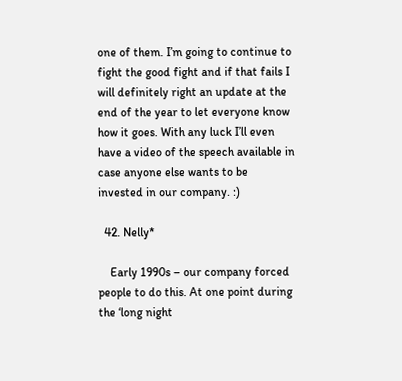one of them. I’m going to continue to fight the good fight and if that fails I will definitely right an update at the end of the year to let everyone know how it goes. With any luck I’ll even have a video of the speech available in case anyone else wants to be invested in our company. :)

  42. Nelly*

    Early 1990s – our company forced people to do this. At one point during the ‘long night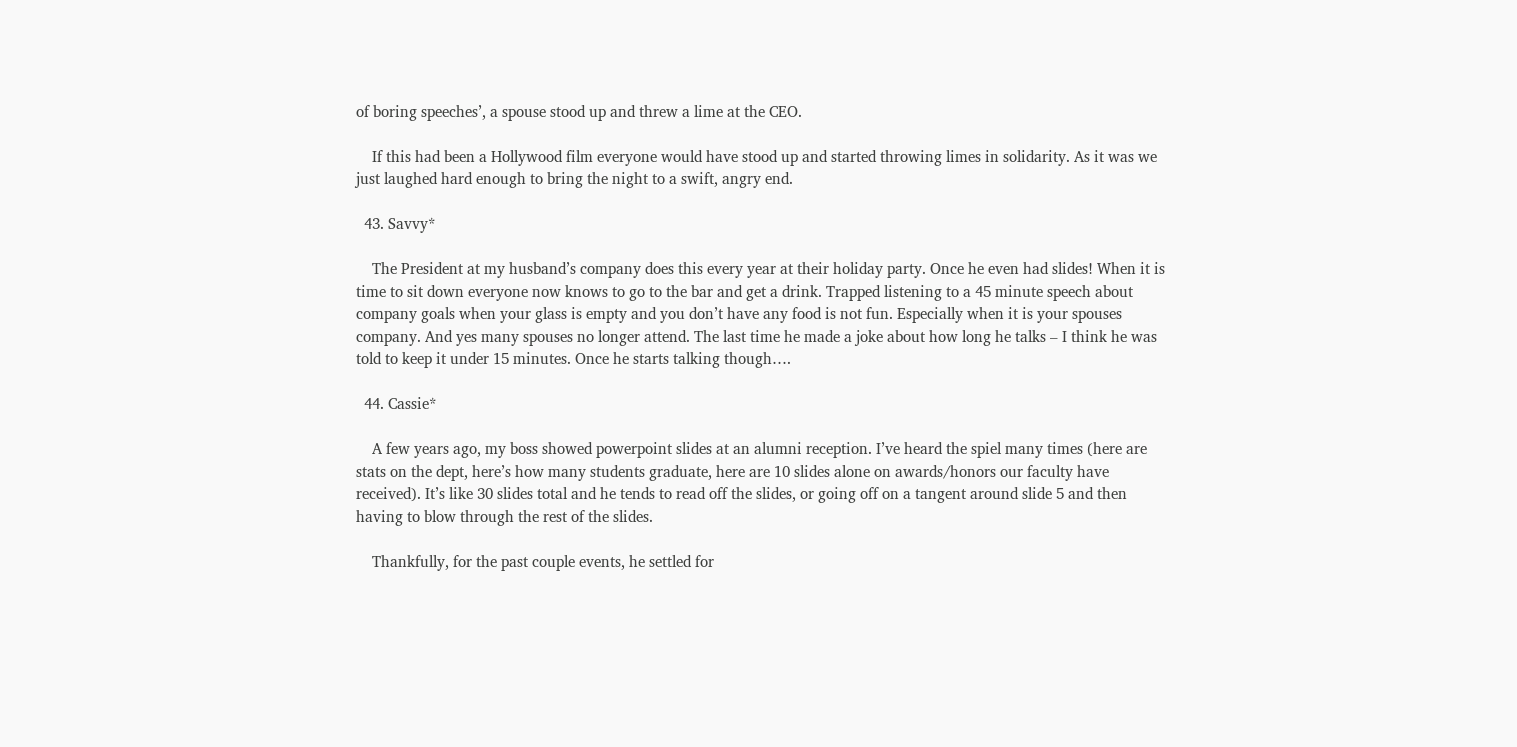of boring speeches’, a spouse stood up and threw a lime at the CEO.

    If this had been a Hollywood film everyone would have stood up and started throwing limes in solidarity. As it was we just laughed hard enough to bring the night to a swift, angry end.

  43. Savvy*

    The President at my husband’s company does this every year at their holiday party. Once he even had slides! When it is time to sit down everyone now knows to go to the bar and get a drink. Trapped listening to a 45 minute speech about company goals when your glass is empty and you don’t have any food is not fun. Especially when it is your spouses company. And yes many spouses no longer attend. The last time he made a joke about how long he talks – I think he was told to keep it under 15 minutes. Once he starts talking though….

  44. Cassie*

    A few years ago, my boss showed powerpoint slides at an alumni reception. I’ve heard the spiel many times (here are stats on the dept, here’s how many students graduate, here are 10 slides alone on awards/honors our faculty have received). It’s like 30 slides total and he tends to read off the slides, or going off on a tangent around slide 5 and then having to blow through the rest of the slides.

    Thankfully, for the past couple events, he settled for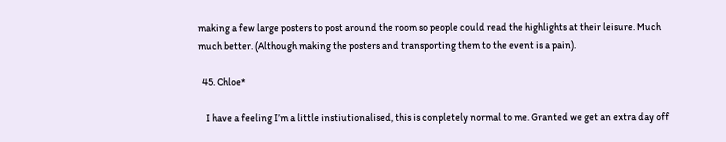making a few large posters to post around the room so people could read the highlights at their leisure. Much much better. (Although making the posters and transporting them to the event is a pain).

  45. Chloe*

    I have a feeling I’m a little instiutionalised, this is conpletely normal to me. Granted we get an extra day off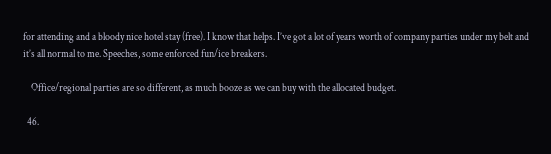for attending and a bloody nice hotel stay (free). I know that helps. I’ve got a lot of years worth of company parties under my belt and it’s all normal to me. Speeches, some enforced fun/ice breakers.

    Office/regional parties are so different, as much booze as we can buy with the allocated budget.

  46.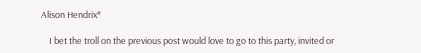Alison Hendrix*

    I bet the troll on the previous post would love to go to this party, invited or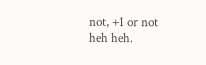not, +1 or not heh heh.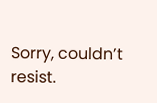Sorry, couldn’t resist.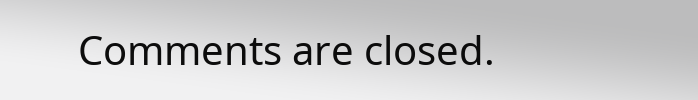Comments are closed.